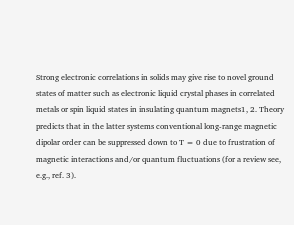Strong electronic correlations in solids may give rise to novel ground states of matter such as electronic liquid crystal phases in correlated metals or spin liquid states in insulating quantum magnets1, 2. Theory predicts that in the latter systems conventional long-range magnetic dipolar order can be suppressed down to T = 0 due to frustration of magnetic interactions and/or quantum fluctuations (for a review see, e.g., ref. 3).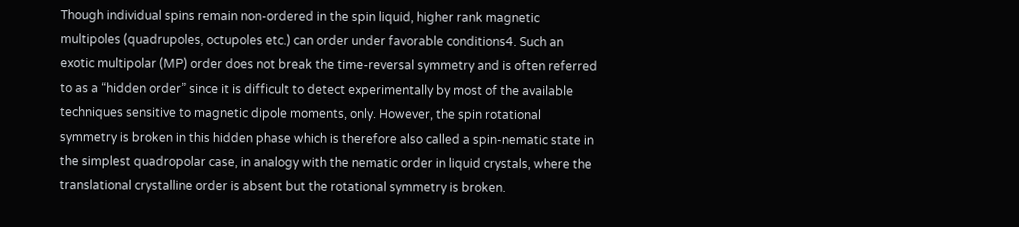Though individual spins remain non-ordered in the spin liquid, higher rank magnetic multipoles (quadrupoles, octupoles etc.) can order under favorable conditions4. Such an exotic multipolar (MP) order does not break the time-reversal symmetry and is often referred to as a “hidden order” since it is difficult to detect experimentally by most of the available techniques sensitive to magnetic dipole moments, only. However, the spin rotational symmetry is broken in this hidden phase which is therefore also called a spin-nematic state in the simplest quadropolar case, in analogy with the nematic order in liquid crystals, where the translational crystalline order is absent but the rotational symmetry is broken.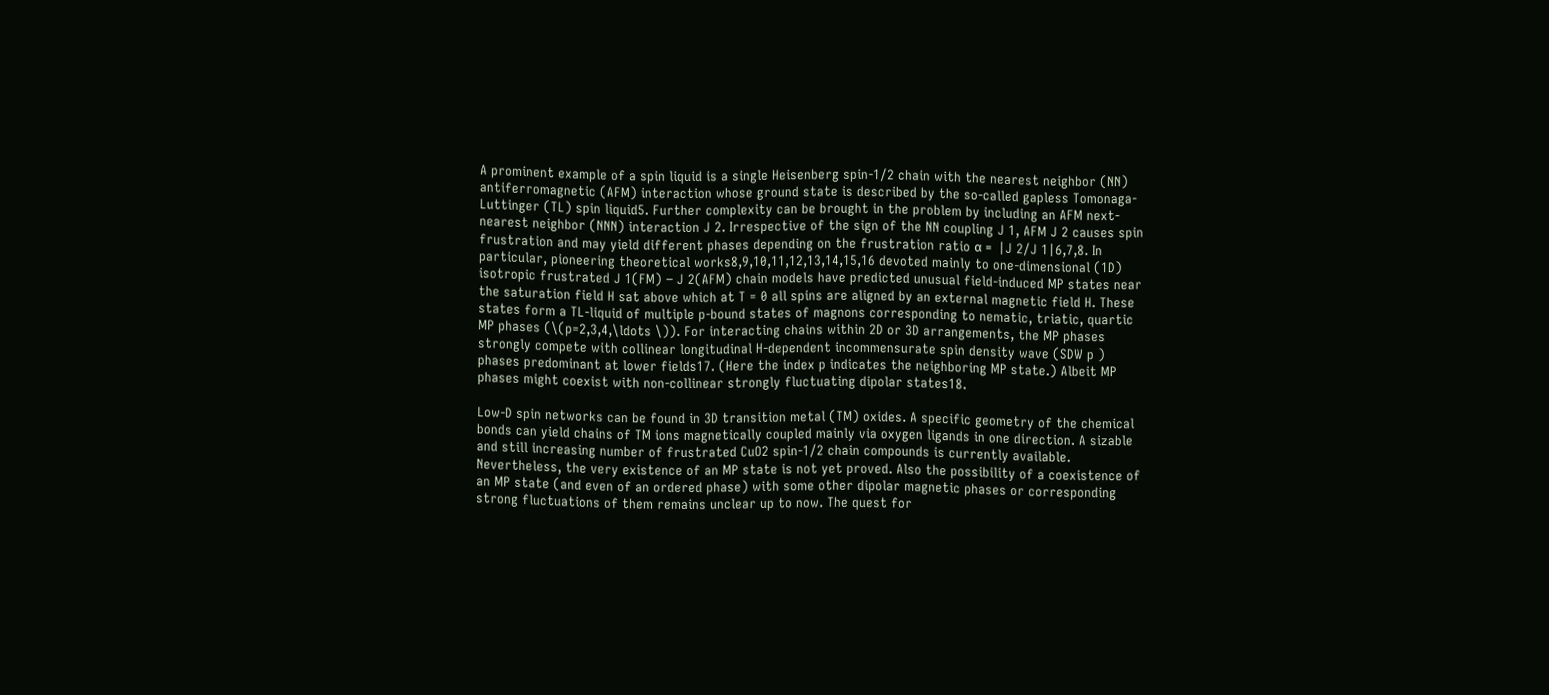A prominent example of a spin liquid is a single Heisenberg spin-1/2 chain with the nearest neighbor (NN) antiferromagnetic (AFM) interaction whose ground state is described by the so-called gapless Tomonaga-Luttinger (TL) spin liquid5. Further complexity can be brought in the problem by including an AFM next-nearest neighbor (NNN) interaction J 2. Irrespective of the sign of the NN coupling J 1, AFM J 2 causes spin frustration and may yield different phases depending on the frustration ratio α =  |J 2/J 1|6,7,8. In particular, pioneering theoretical works8,9,10,11,12,13,14,15,16 devoted mainly to one-dimensional (1D) isotropic frustrated J 1(FM) − J 2(AFM) chain models have predicted unusual field-induced MP states near the saturation field H sat above which at T = 0 all spins are aligned by an external magnetic field H. These states form a TL-liquid of multiple p-bound states of magnons corresponding to nematic, triatic, quartic MP phases (\(p=2,3,4,\ldots \)). For interacting chains within 2D or 3D arrangements, the MP phases strongly compete with collinear longitudinal H-dependent incommensurate spin density wave (SDW p ) phases predominant at lower fields17. (Here the index p indicates the neighboring MP state.) Albeit MP phases might coexist with non-collinear strongly fluctuating dipolar states18.

Low-D spin networks can be found in 3D transition metal (TM) oxides. A specific geometry of the chemical bonds can yield chains of TM ions magnetically coupled mainly via oxygen ligands in one direction. A sizable and still increasing number of frustrated CuO2 spin-1/2 chain compounds is currently available. Nevertheless, the very existence of an MP state is not yet proved. Also the possibility of a coexistence of an MP state (and even of an ordered phase) with some other dipolar magnetic phases or corresponding strong fluctuations of them remains unclear up to now. The quest for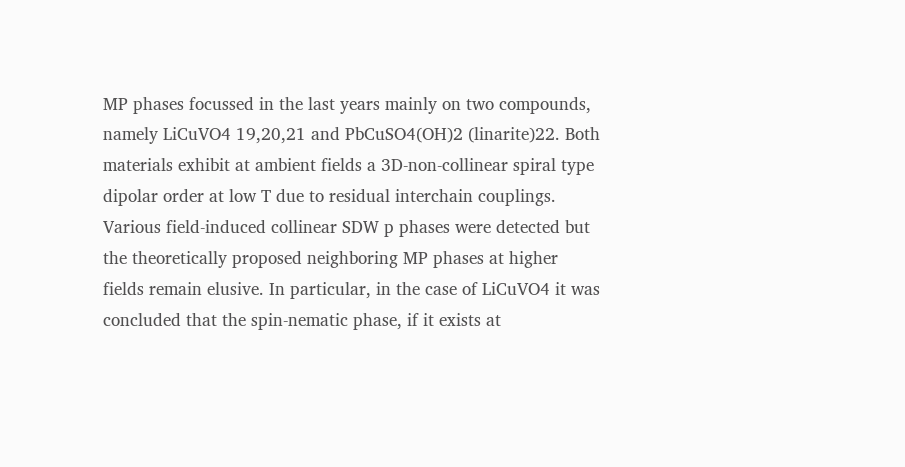MP phases focussed in the last years mainly on two compounds, namely LiCuVO4 19,20,21 and PbCuSO4(OH)2 (linarite)22. Both materials exhibit at ambient fields a 3D-non-collinear spiral type dipolar order at low T due to residual interchain couplings. Various field-induced collinear SDW p phases were detected but the theoretically proposed neighboring MP phases at higher fields remain elusive. In particular, in the case of LiCuVO4 it was concluded that the spin-nematic phase, if it exists at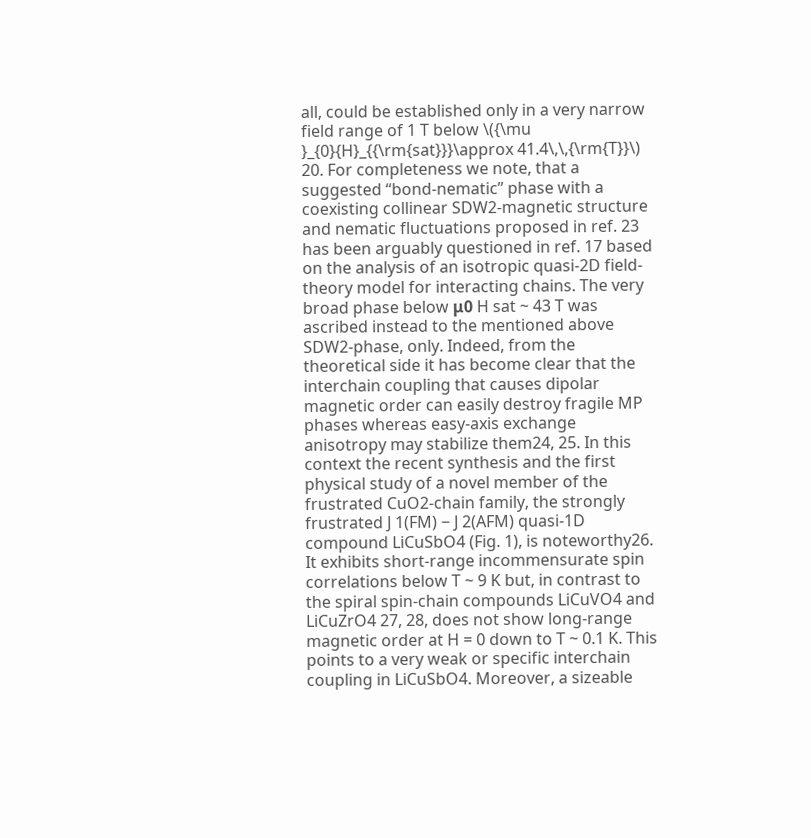all, could be established only in a very narrow field range of 1 T below \({\mu }_{0}{H}_{{\rm{sat}}}\approx 41.4\,\,{\rm{T}}\) 20. For completeness we note, that a suggested “bond-nematic” phase with a coexisting collinear SDW2-magnetic structure and nematic fluctuations proposed in ref. 23 has been arguably questioned in ref. 17 based on the analysis of an isotropic quasi-2D field-theory model for interacting chains. The very broad phase below μ0 H sat ~ 43 T was ascribed instead to the mentioned above SDW2-phase, only. Indeed, from the theoretical side it has become clear that the interchain coupling that causes dipolar magnetic order can easily destroy fragile MP phases whereas easy-axis exchange anisotropy may stabilize them24, 25. In this context the recent synthesis and the first physical study of a novel member of the frustrated CuO2-chain family, the strongly frustrated J 1(FM) − J 2(AFM) quasi-1D compound LiCuSbO4 (Fig. 1), is noteworthy26. It exhibits short-range incommensurate spin correlations below T ~ 9 K but, in contrast to the spiral spin-chain compounds LiCuVO4 and LiCuZrO4 27, 28, does not show long-range magnetic order at H = 0 down to T ~ 0.1 K. This points to a very weak or specific interchain coupling in LiCuSbO4. Moreover, a sizeable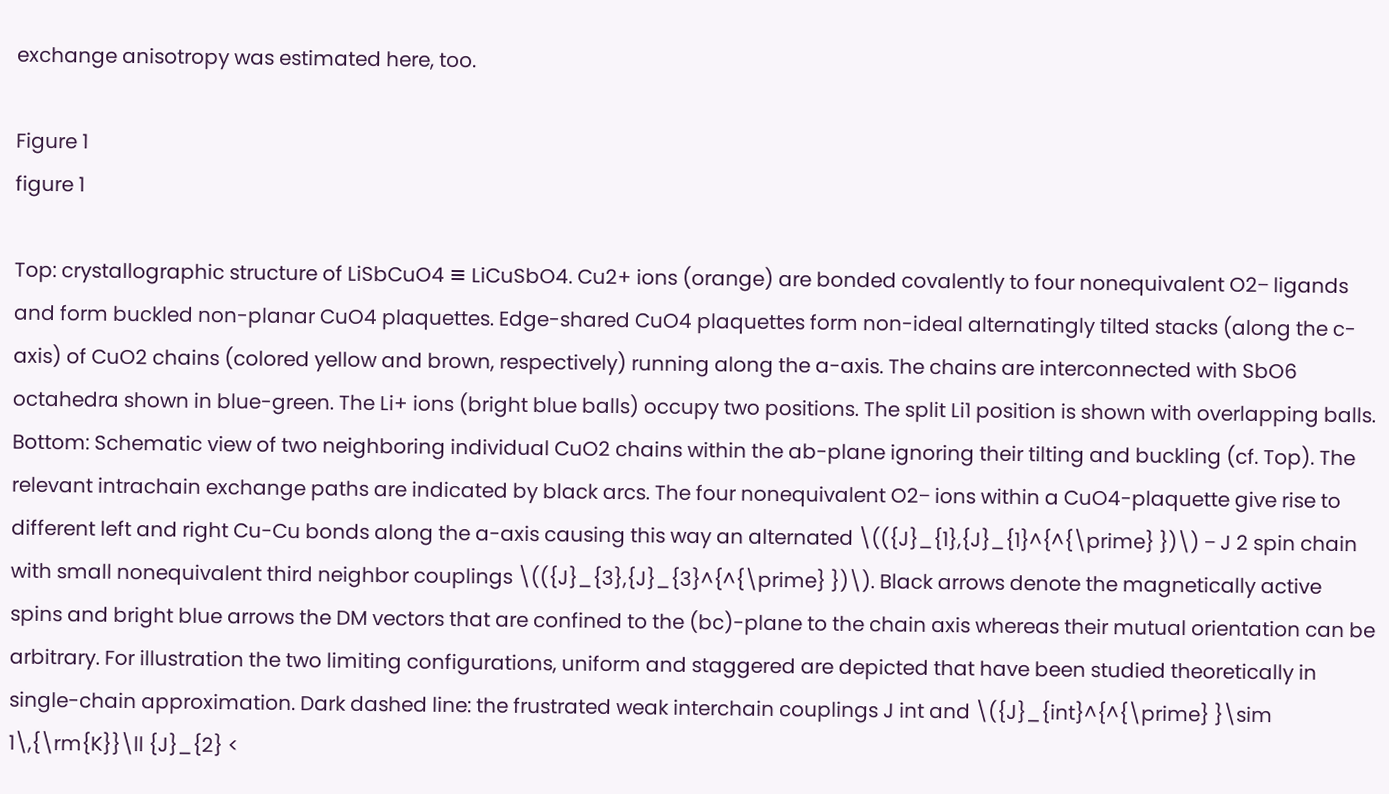exchange anisotropy was estimated here, too.

Figure 1
figure 1

Top: crystallographic structure of LiSbCuO4 ≡ LiCuSbO4. Cu2+ ions (orange) are bonded covalently to four nonequivalent O2− ligands and form buckled non-planar CuO4 plaquettes. Edge-shared CuO4 plaquettes form non-ideal alternatingly tilted stacks (along the c-axis) of CuO2 chains (colored yellow and brown, respectively) running along the a-axis. The chains are interconnected with SbO6 octahedra shown in blue-green. The Li+ ions (bright blue balls) occupy two positions. The split Li1 position is shown with overlapping balls. Bottom: Schematic view of two neighboring individual CuO2 chains within the ab-plane ignoring their tilting and buckling (cf. Top). The relevant intrachain exchange paths are indicated by black arcs. The four nonequivalent O2− ions within a CuO4-plaquette give rise to different left and right Cu-Cu bonds along the a-axis causing this way an alternated \(({J}_{1},{J}_{1}^{^{\prime} })\) − J 2 spin chain with small nonequivalent third neighbor couplings \(({J}_{3},{J}_{3}^{^{\prime} })\). Black arrows denote the magnetically active spins and bright blue arrows the DM vectors that are confined to the (bc)-plane to the chain axis whereas their mutual orientation can be arbitrary. For illustration the two limiting configurations, uniform and staggered are depicted that have been studied theoretically in single-chain approximation. Dark dashed line: the frustrated weak interchain couplings J int and \({J}_{int}^{^{\prime} }\sim 1\,{\rm{K}}\ll {J}_{2} <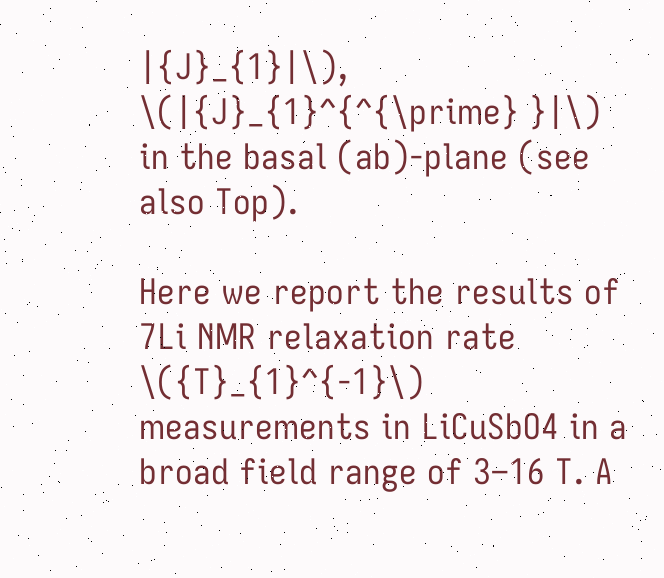|{J}_{1}|\), \(|{J}_{1}^{^{\prime} }|\) in the basal (ab)-plane (see also Top).

Here we report the results of 7Li NMR relaxation rate \({T}_{1}^{-1}\) measurements in LiCuSbO4 in a broad field range of 3–16 T. A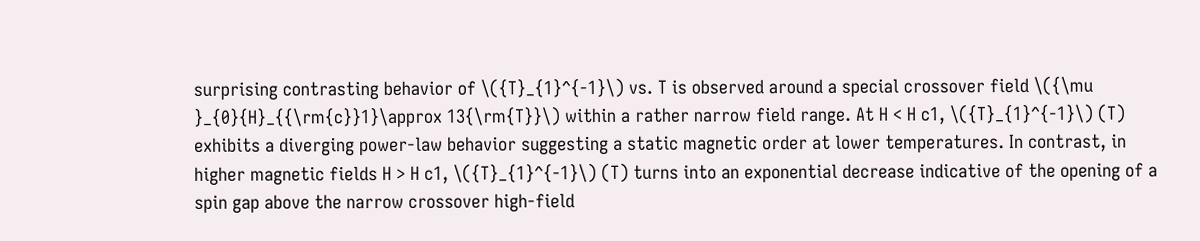surprising contrasting behavior of \({T}_{1}^{-1}\) vs. T is observed around a special crossover field \({\mu }_{0}{H}_{{\rm{c}}1}\approx 13{\rm{T}}\) within a rather narrow field range. At H < H c1, \({T}_{1}^{-1}\) (T) exhibits a diverging power-law behavior suggesting a static magnetic order at lower temperatures. In contrast, in higher magnetic fields H > H c1, \({T}_{1}^{-1}\) (T) turns into an exponential decrease indicative of the opening of a spin gap above the narrow crossover high-field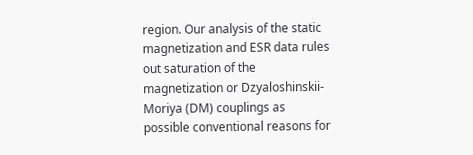region. Our analysis of the static magnetization and ESR data rules out saturation of the magnetization or Dzyaloshinskii-Moriya (DM) couplings as possible conventional reasons for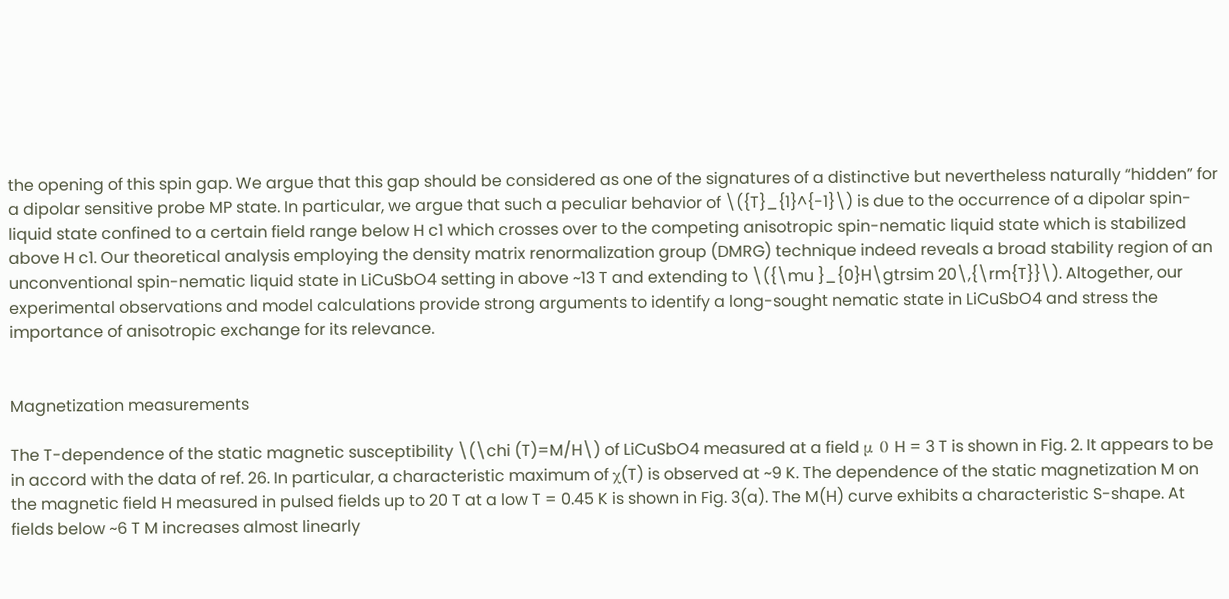the opening of this spin gap. We argue that this gap should be considered as one of the signatures of a distinctive but nevertheless naturally “hidden” for a dipolar sensitive probe MP state. In particular, we argue that such a peculiar behavior of \({T}_{1}^{-1}\) is due to the occurrence of a dipolar spin-liquid state confined to a certain field range below H c1 which crosses over to the competing anisotropic spin-nematic liquid state which is stabilized above H c1. Our theoretical analysis employing the density matrix renormalization group (DMRG) technique indeed reveals a broad stability region of an unconventional spin-nematic liquid state in LiCuSbO4 setting in above ~13 T and extending to \({\mu }_{0}H\gtrsim 20\,{\rm{T}}\). Altogether, our experimental observations and model calculations provide strong arguments to identify a long-sought nematic state in LiCuSbO4 and stress the importance of anisotropic exchange for its relevance.


Magnetization measurements

The T-dependence of the static magnetic susceptibility \(\chi (T)=M/H\) of LiCuSbO4 measured at a field μ 0 H = 3 T is shown in Fig. 2. It appears to be in accord with the data of ref. 26. In particular, a characteristic maximum of χ(T) is observed at ~9 K. The dependence of the static magnetization M on the magnetic field H measured in pulsed fields up to 20 T at a low T = 0.45 K is shown in Fig. 3(a). The M(H) curve exhibits a characteristic S-shape. At fields below ~6 T M increases almost linearly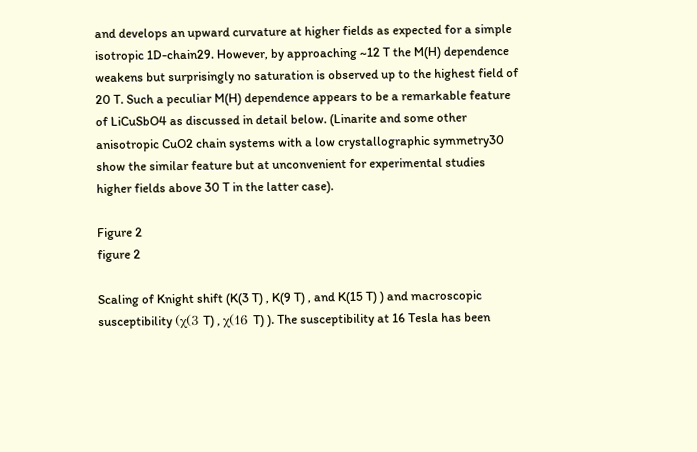and develops an upward curvature at higher fields as expected for a simple isotropic 1D-chain29. However, by approaching ~12 T the M(H) dependence weakens but surprisingly no saturation is observed up to the highest field of 20 T. Such a peculiar M(H) dependence appears to be a remarkable feature of LiCuSbO4 as discussed in detail below. (Linarite and some other anisotropic CuO2 chain systems with a low crystallographic symmetry30 show the similar feature but at unconvenient for experimental studies higher fields above 30 T in the latter case).

Figure 2
figure 2

Scaling of Knight shift (K(3 T) , K(9 T) , and K(15 T) ) and macroscopic susceptibility (χ(3 T) , χ(16 T) ). The susceptibility at 16 Tesla has been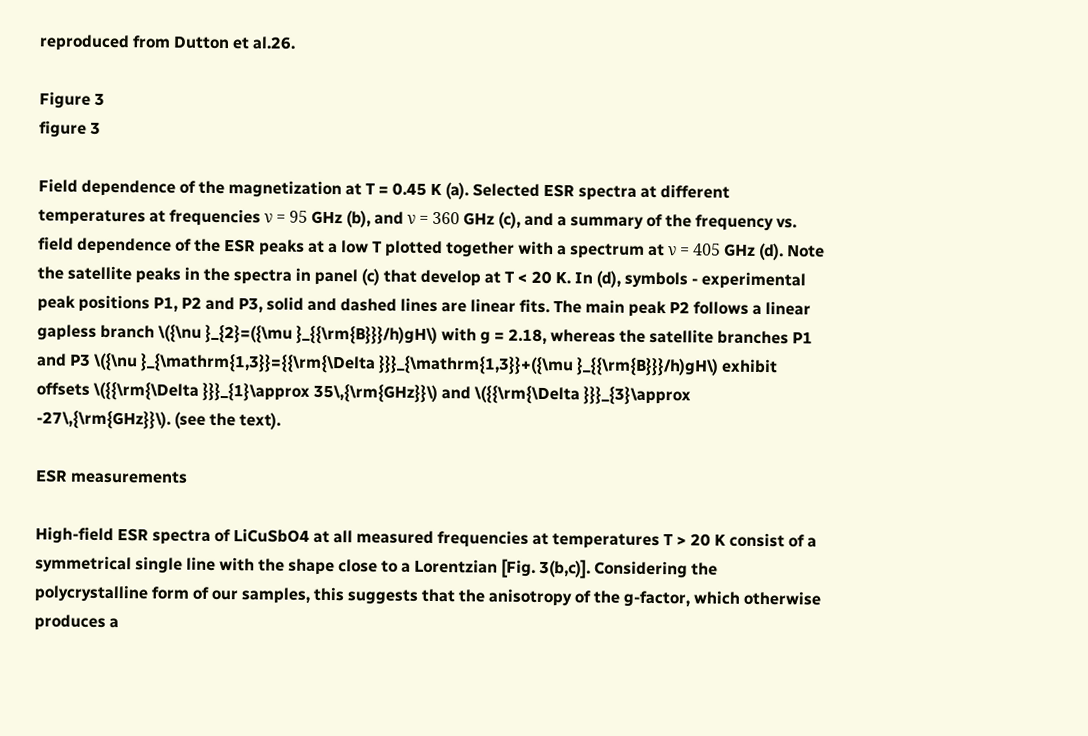reproduced from Dutton et al.26.

Figure 3
figure 3

Field dependence of the magnetization at T = 0.45 K (a). Selected ESR spectra at different temperatures at frequencies ν = 95 GHz (b), and ν = 360 GHz (c), and a summary of the frequency vs. field dependence of the ESR peaks at a low T plotted together with a spectrum at ν = 405 GHz (d). Note the satellite peaks in the spectra in panel (c) that develop at T < 20 K. In (d), symbols - experimental peak positions P1, P2 and P3, solid and dashed lines are linear fits. The main peak P2 follows a linear gapless branch \({\nu }_{2}=({\mu }_{{\rm{B}}}/h)gH\) with g = 2.18, whereas the satellite branches P1 and P3 \({\nu }_{\mathrm{1,3}}={{\rm{\Delta }}}_{\mathrm{1,3}}+({\mu }_{{\rm{B}}}/h)gH\) exhibit offsets \({{\rm{\Delta }}}_{1}\approx 35\,{\rm{GHz}}\) and \({{\rm{\Delta }}}_{3}\approx -27\,{\rm{GHz}}\). (see the text).

ESR measurements

High-field ESR spectra of LiCuSbO4 at all measured frequencies at temperatures T > 20 K consist of a symmetrical single line with the shape close to a Lorentzian [Fig. 3(b,c)]. Considering the polycrystalline form of our samples, this suggests that the anisotropy of the g-factor, which otherwise produces a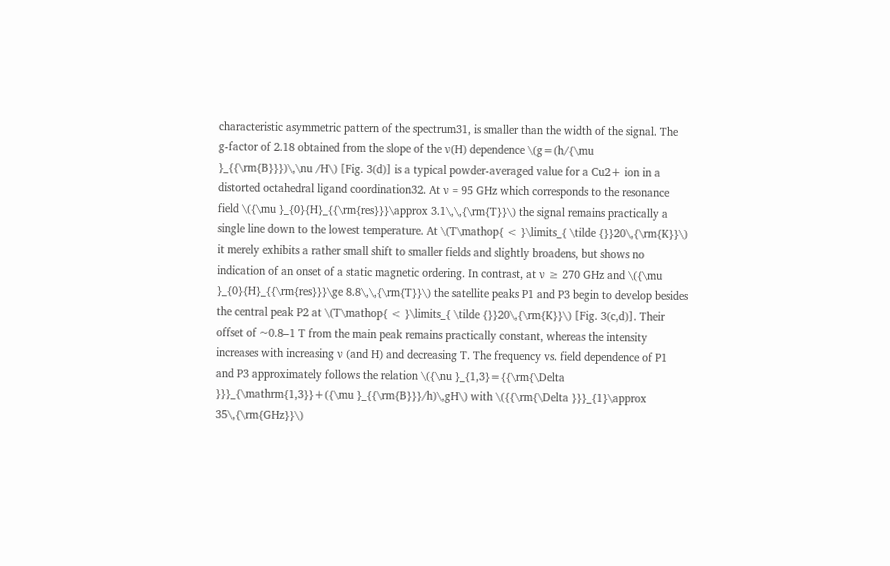characteristic asymmetric pattern of the spectrum31, is smaller than the width of the signal. The g-factor of 2.18 obtained from the slope of the ν(H) dependence \(g=(h/{\mu }_{{\rm{B}}})\,\nu /H\) [Fig. 3(d)] is a typical powder-averaged value for a Cu2+ ion in a distorted octahedral ligand coordination32. At ν = 95 GHz which corresponds to the resonance field \({\mu }_{0}{H}_{{\rm{res}}}\approx 3.1\,\,{\rm{T}}\) the signal remains practically a single line down to the lowest temperature. At \(T\mathop{ < }\limits_{ \tilde {}}20\,{\rm{K}}\) it merely exhibits a rather small shift to smaller fields and slightly broadens, but shows no indication of an onset of a static magnetic ordering. In contrast, at ν ≥ 270 GHz and \({\mu }_{0}{H}_{{\rm{res}}}\ge 8.8\,\,{\rm{T}}\) the satellite peaks P1 and P3 begin to develop besides the central peak P2 at \(T\mathop{ < }\limits_{ \tilde {}}20\,{\rm{K}}\) [Fig. 3(c,d)]. Their offset of ~0.8–1 T from the main peak remains practically constant, whereas the intensity increases with increasing ν (and H) and decreasing T. The frequency vs. field dependence of P1 and P3 approximately follows the relation \({\nu }_{1,3}={{\rm{\Delta }}}_{\mathrm{1,3}}+({\mu }_{{\rm{B}}}/h)\,gH\) with \({{\rm{\Delta }}}_{1}\approx 35\,{\rm{GHz}}\)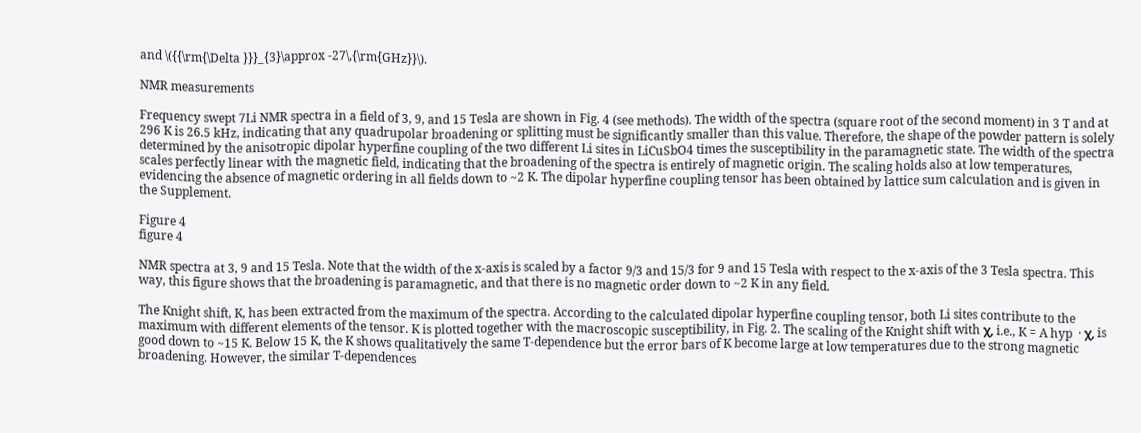and \({{\rm{\Delta }}}_{3}\approx -27\,{\rm{GHz}}\).

NMR measurements

Frequency swept 7Li NMR spectra in a field of 3, 9, and 15 Tesla are shown in Fig. 4 (see methods). The width of the spectra (square root of the second moment) in 3 T and at 296 K is 26.5 kHz, indicating that any quadrupolar broadening or splitting must be significantly smaller than this value. Therefore, the shape of the powder pattern is solely determined by the anisotropic dipolar hyperfine coupling of the two different Li sites in LiCuSbO4 times the susceptibility in the paramagnetic state. The width of the spectra scales perfectly linear with the magnetic field, indicating that the broadening of the spectra is entirely of magnetic origin. The scaling holds also at low temperatures, evidencing the absence of magnetic ordering in all fields down to ~2 K. The dipolar hyperfine coupling tensor has been obtained by lattice sum calculation and is given in the Supplement.

Figure 4
figure 4

NMR spectra at 3, 9 and 15 Tesla. Note that the width of the x-axis is scaled by a factor 9/3 and 15/3 for 9 and 15 Tesla with respect to the x-axis of the 3 Tesla spectra. This way, this figure shows that the broadening is paramagnetic, and that there is no magnetic order down to ~2 K in any field.

The Knight shift, K, has been extracted from the maximum of the spectra. According to the calculated dipolar hyperfine coupling tensor, both Li sites contribute to the maximum with different elements of the tensor. K is plotted together with the macroscopic susceptibility, in Fig. 2. The scaling of the Knight shift with χ, i.e., K = A hyp  · χ, is good down to ~15 K. Below 15 K, the K shows qualitatively the same T-dependence but the error bars of K become large at low temperatures due to the strong magnetic broadening. However, the similar T-dependences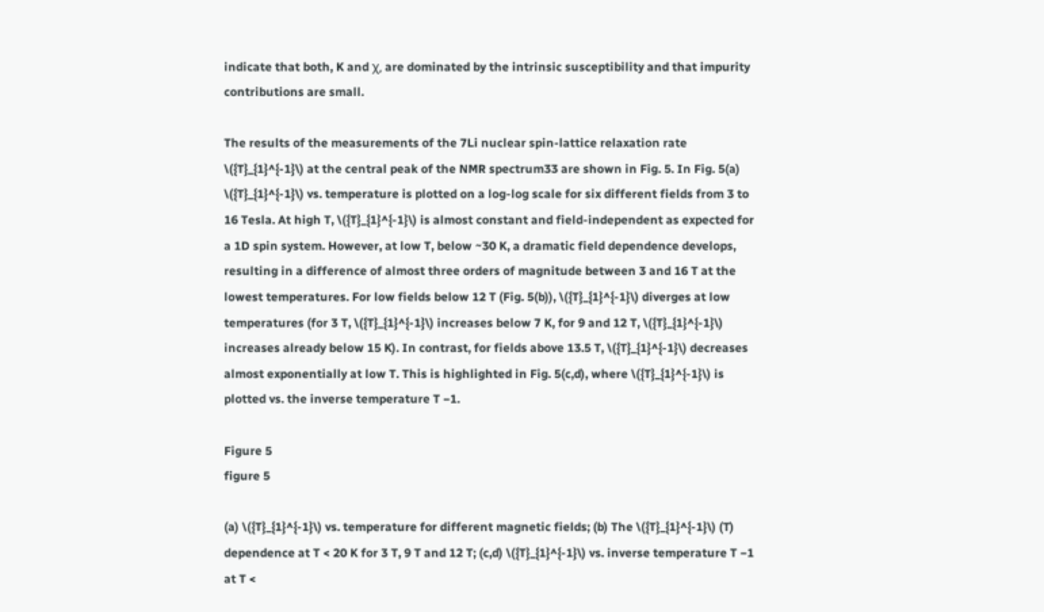indicate that both, K and χ, are dominated by the intrinsic susceptibility and that impurity contributions are small.

The results of the measurements of the 7Li nuclear spin-lattice relaxation rate \({T}_{1}^{-1}\) at the central peak of the NMR spectrum33 are shown in Fig. 5. In Fig. 5(a) \({T}_{1}^{-1}\) vs. temperature is plotted on a log-log scale for six different fields from 3 to 16 Tesla. At high T, \({T}_{1}^{-1}\) is almost constant and field-independent as expected for a 1D spin system. However, at low T, below ~30 K, a dramatic field dependence develops, resulting in a difference of almost three orders of magnitude between 3 and 16 T at the lowest temperatures. For low fields below 12 T (Fig. 5(b)), \({T}_{1}^{-1}\) diverges at low temperatures (for 3 T, \({T}_{1}^{-1}\) increases below 7 K, for 9 and 12 T, \({T}_{1}^{-1}\) increases already below 15 K). In contrast, for fields above 13.5 T, \({T}_{1}^{-1}\) decreases almost exponentially at low T. This is highlighted in Fig. 5(c,d), where \({T}_{1}^{-1}\) is plotted vs. the inverse temperature T −1.

Figure 5
figure 5

(a) \({T}_{1}^{-1}\) vs. temperature for different magnetic fields; (b) The \({T}_{1}^{-1}\) (T) dependence at T < 20 K for 3 T, 9 T and 12 T; (c,d) \({T}_{1}^{-1}\) vs. inverse temperature T −1 at T <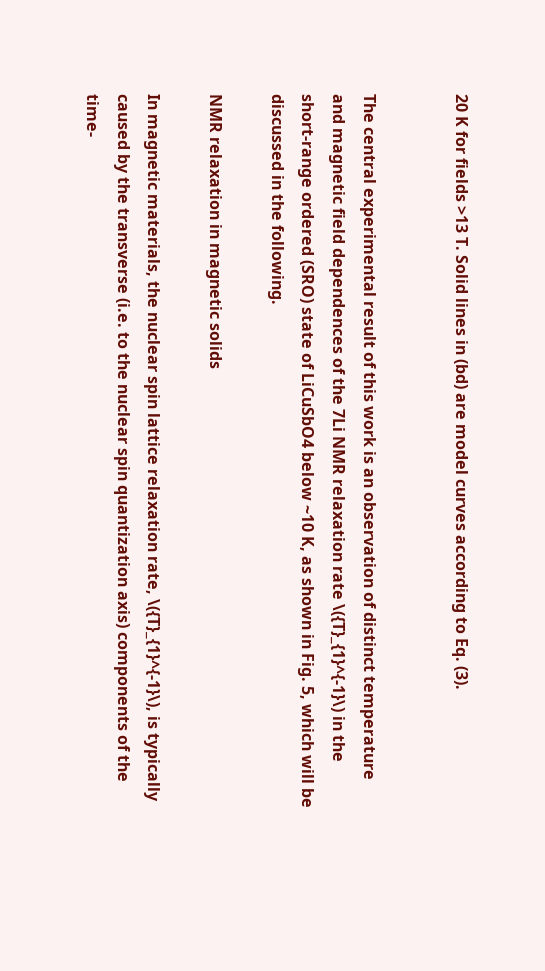20 K for fields >13 T. Solid lines in (bd) are model curves according to Eq. (3).


The central experimental result of this work is an observation of distinct temperature and magnetic field dependences of the 7Li NMR relaxation rate \({T}_{1}^{-1}\) in the short-range ordered (SRO) state of LiCuSbO4 below ~10 K, as shown in Fig. 5, which will be discussed in the following.

NMR relaxation in magnetic solids

In magnetic materials, the nuclear spin lattice relaxation rate, \({T}_{1}^{-1}\), is typically caused by the transverse (i.e. to the nuclear spin quantization axis) components of the time-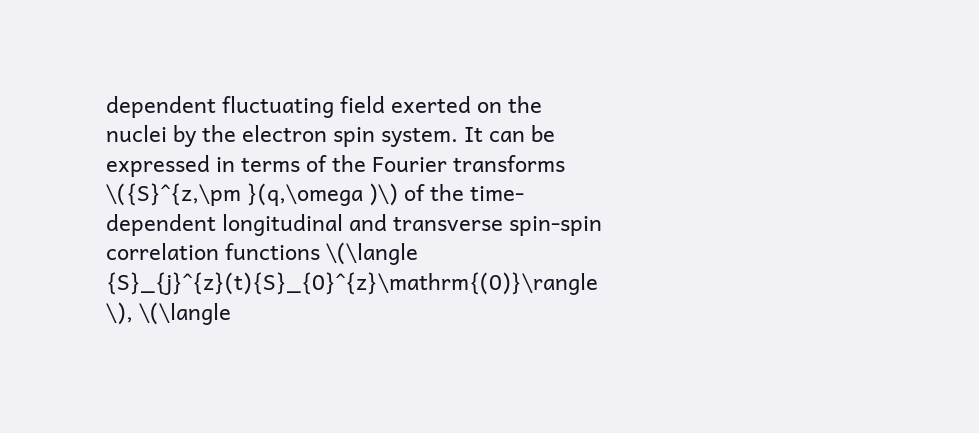dependent fluctuating field exerted on the nuclei by the electron spin system. It can be expressed in terms of the Fourier transforms \({S}^{z,\pm }(q,\omega )\) of the time-dependent longitudinal and transverse spin-spin correlation functions \(\langle {S}_{j}^{z}(t){S}_{0}^{z}\mathrm{(0)}\rangle \), \(\langle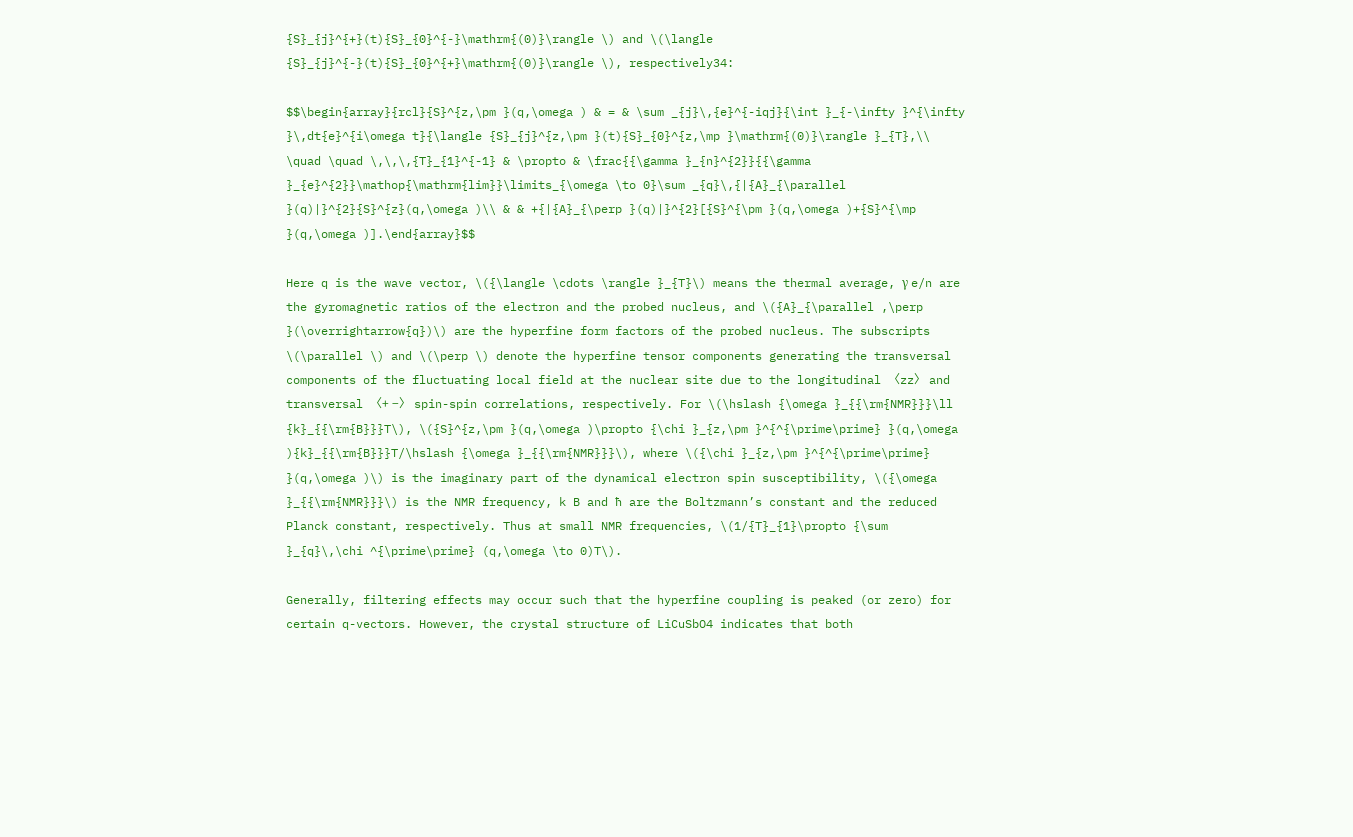{S}_{j}^{+}(t){S}_{0}^{-}\mathrm{(0)}\rangle \) and \(\langle {S}_{j}^{-}(t){S}_{0}^{+}\mathrm{(0)}\rangle \), respectively34:

$$\begin{array}{rcl}{S}^{z,\pm }(q,\omega ) & = & \sum _{j}\,{e}^{-iqj}{\int }_{-\infty }^{\infty }\,dt{e}^{i\omega t}{\langle {S}_{j}^{z,\pm }(t){S}_{0}^{z,\mp }\mathrm{(0)}\rangle }_{T},\\ \quad \quad \,\,\,{T}_{1}^{-1} & \propto & \frac{{\gamma }_{n}^{2}}{{\gamma }_{e}^{2}}\mathop{\mathrm{lim}}\limits_{\omega \to 0}\sum _{q}\,{|{A}_{\parallel }(q)|}^{2}{S}^{z}(q,\omega )\\ & & +{|{A}_{\perp }(q)|}^{2}[{S}^{\pm }(q,\omega )+{S}^{\mp }(q,\omega )].\end{array}$$

Here q is the wave vector, \({\langle \cdots \rangle }_{T}\) means the thermal average, γ e/n are the gyromagnetic ratios of the electron and the probed nucleus, and \({A}_{\parallel ,\perp }(\overrightarrow{q})\) are the hyperfine form factors of the probed nucleus. The subscripts \(\parallel \) and \(\perp \) denote the hyperfine tensor components generating the transversal components of the fluctuating local field at the nuclear site due to the longitudinal 〈zz〉 and transversal 〈+ −〉 spin-spin correlations, respectively. For \(\hslash {\omega }_{{\rm{NMR}}}\ll {k}_{{\rm{B}}}T\), \({S}^{z,\pm }(q,\omega )\propto {\chi }_{z,\pm }^{^{\prime\prime} }(q,\omega ){k}_{{\rm{B}}}T/\hslash {\omega }_{{\rm{NMR}}}\), where \({\chi }_{z,\pm }^{^{\prime\prime} }(q,\omega )\) is the imaginary part of the dynamical electron spin susceptibility, \({\omega }_{{\rm{NMR}}}\) is the NMR frequency, k B and ħ are the Boltzmann’s constant and the reduced Planck constant, respectively. Thus at small NMR frequencies, \(1/{T}_{1}\propto {\sum }_{q}\,\chi ^{\prime\prime} (q,\omega \to 0)T\).

Generally, filtering effects may occur such that the hyperfine coupling is peaked (or zero) for certain q-vectors. However, the crystal structure of LiCuSbO4 indicates that both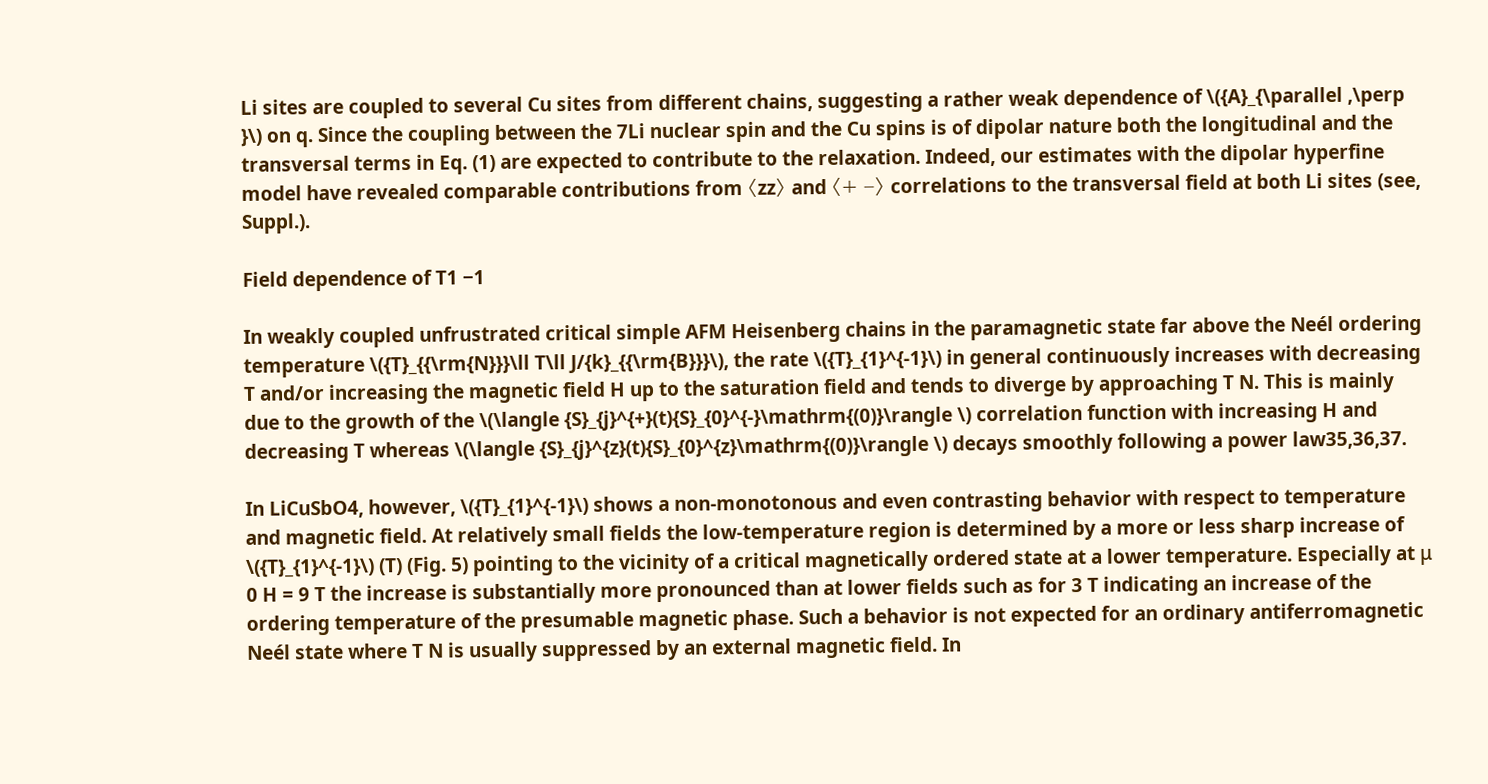Li sites are coupled to several Cu sites from different chains, suggesting a rather weak dependence of \({A}_{\parallel ,\perp }\) on q. Since the coupling between the 7Li nuclear spin and the Cu spins is of dipolar nature both the longitudinal and the transversal terms in Eq. (1) are expected to contribute to the relaxation. Indeed, our estimates with the dipolar hyperfine model have revealed comparable contributions from 〈zz〉 and 〈+ −〉 correlations to the transversal field at both Li sites (see, Suppl.).

Field dependence of T1 −1

In weakly coupled unfrustrated critical simple AFM Heisenberg chains in the paramagnetic state far above the Neél ordering temperature \({T}_{{\rm{N}}}\ll T\ll J/{k}_{{\rm{B}}}\), the rate \({T}_{1}^{-1}\) in general continuously increases with decreasing T and/or increasing the magnetic field H up to the saturation field and tends to diverge by approaching T N. This is mainly due to the growth of the \(\langle {S}_{j}^{+}(t){S}_{0}^{-}\mathrm{(0)}\rangle \) correlation function with increasing H and decreasing T whereas \(\langle {S}_{j}^{z}(t){S}_{0}^{z}\mathrm{(0)}\rangle \) decays smoothly following a power law35,36,37.

In LiCuSbO4, however, \({T}_{1}^{-1}\) shows a non-monotonous and even contrasting behavior with respect to temperature and magnetic field. At relatively small fields the low-temperature region is determined by a more or less sharp increase of \({T}_{1}^{-1}\) (T) (Fig. 5) pointing to the vicinity of a critical magnetically ordered state at a lower temperature. Especially at μ 0 H = 9 T the increase is substantially more pronounced than at lower fields such as for 3 T indicating an increase of the ordering temperature of the presumable magnetic phase. Such a behavior is not expected for an ordinary antiferromagnetic Neél state where T N is usually suppressed by an external magnetic field. In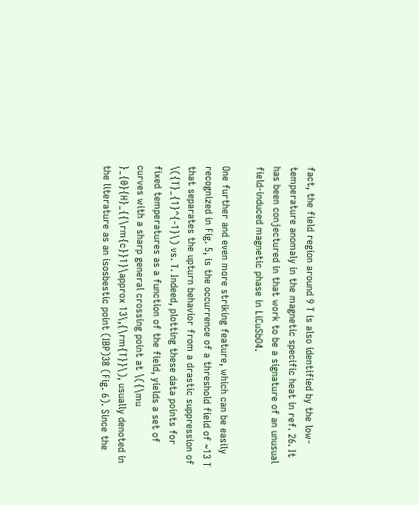fact, the field region around 9 T is also identified by the low-temperature anomaly in the magnetic specific heat in ref. 26. It has been conjectured in that work to be a signature of an unusual field-induced magnetic phase in LiCuSbO4.

One further and even more striking feature, which can be easily recognized in Fig. 5, is the occurrence of a threshold field of ~13 T that separates the upturn behavior from a drastic suppression of \({T}_{1}^{-1}\) vs. T. Indeed, plotting these data points for fixed temperatures as a function of the field, yields a set of curves with a sharp general crossing point at \({\mu }_{0}{H}_{{\rm{c}}1}\approx 13\,{\rm{T}}\), usually denoted in the literature as an isosbestic point (IBP)38 (Fig. 6). Since the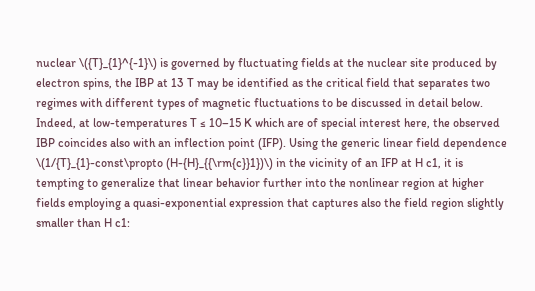nuclear \({T}_{1}^{-1}\) is governed by fluctuating fields at the nuclear site produced by electron spins, the IBP at 13 T may be identified as the critical field that separates two regimes with different types of magnetic fluctuations to be discussed in detail below. Indeed, at low-temperatures T ≤ 10–15 K which are of special interest here, the observed IBP coincides also with an inflection point (IFP). Using the generic linear field dependence \(1/{T}_{1}-const\propto (H-{H}_{{\rm{c}}1})\) in the vicinity of an IFP at H c1, it is tempting to generalize that linear behavior further into the nonlinear region at higher fields employing a quasi-exponential expression that captures also the field region slightly smaller than H c1: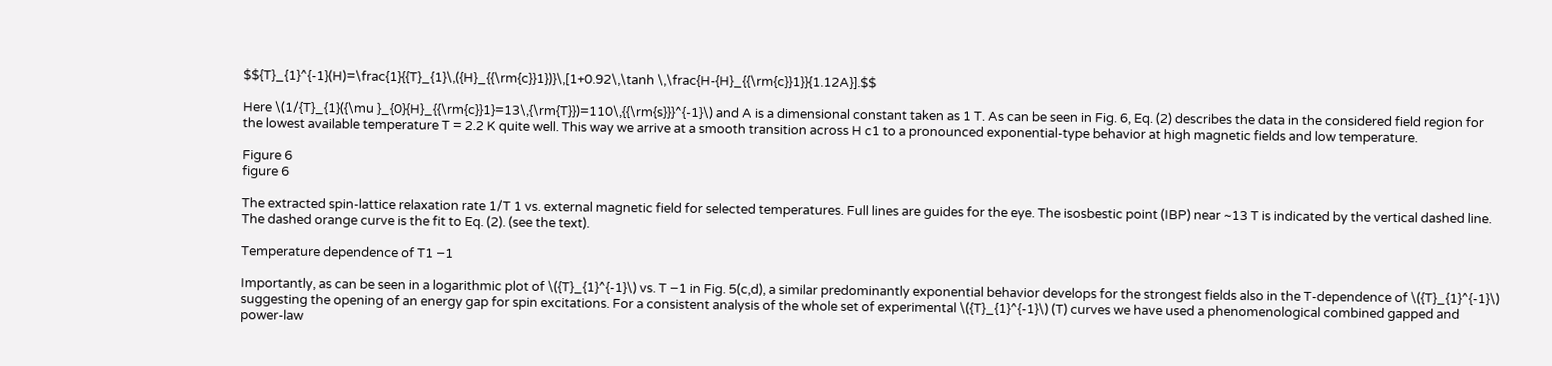$${T}_{1}^{-1}(H)=\frac{1}{{T}_{1}\,({H}_{{\rm{c}}1})}\,[1+0.92\,\tanh \,\frac{H-{H}_{{\rm{c}}1}}{1.12A}].$$

Here \(1/{T}_{1}({\mu }_{0}{H}_{{\rm{c}}1}=13\,{\rm{T}})=110\,{{\rm{s}}}^{-1}\) and A is a dimensional constant taken as 1 T. As can be seen in Fig. 6, Eq. (2) describes the data in the considered field region for the lowest available temperature T = 2.2 K quite well. This way we arrive at a smooth transition across H c1 to a pronounced exponential-type behavior at high magnetic fields and low temperature.

Figure 6
figure 6

The extracted spin-lattice relaxation rate 1/T 1 vs. external magnetic field for selected temperatures. Full lines are guides for the eye. The isosbestic point (IBP) near ~13 T is indicated by the vertical dashed line. The dashed orange curve is the fit to Eq. (2). (see the text).

Temperature dependence of T1 −1

Importantly, as can be seen in a logarithmic plot of \({T}_{1}^{-1}\) vs. T −1 in Fig. 5(c,d), a similar predominantly exponential behavior develops for the strongest fields also in the T-dependence of \({T}_{1}^{-1}\) suggesting the opening of an energy gap for spin excitations. For a consistent analysis of the whole set of experimental \({T}_{1}^{-1}\) (T) curves we have used a phenomenological combined gapped and power-law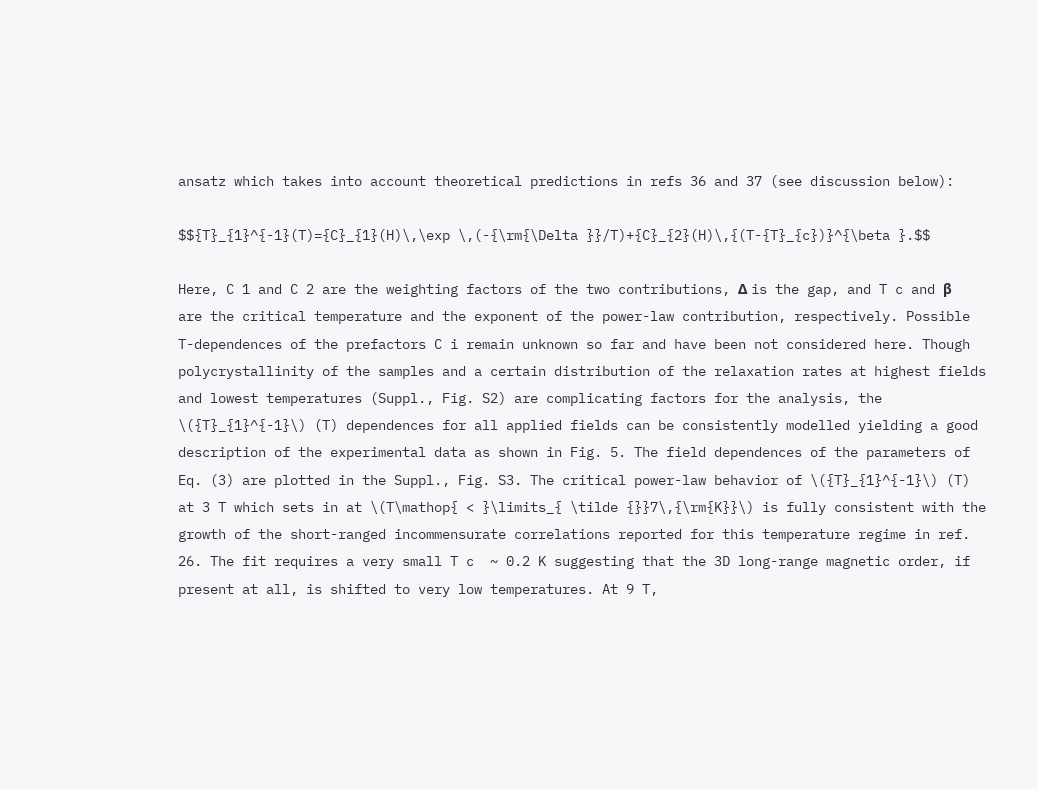ansatz which takes into account theoretical predictions in refs 36 and 37 (see discussion below):

$${T}_{1}^{-1}(T)={C}_{1}(H)\,\exp \,(-{\rm{\Delta }}/T)+{C}_{2}(H)\,{(T-{T}_{c})}^{\beta }.$$

Here, C 1 and C 2 are the weighting factors of the two contributions, Δ is the gap, and T c and β are the critical temperature and the exponent of the power-law contribution, respectively. Possible T-dependences of the prefactors C i remain unknown so far and have been not considered here. Though polycrystallinity of the samples and a certain distribution of the relaxation rates at highest fields and lowest temperatures (Suppl., Fig. S2) are complicating factors for the analysis, the \({T}_{1}^{-1}\) (T) dependences for all applied fields can be consistently modelled yielding a good description of the experimental data as shown in Fig. 5. The field dependences of the parameters of Eq. (3) are plotted in the Suppl., Fig. S3. The critical power-law behavior of \({T}_{1}^{-1}\) (T) at 3 T which sets in at \(T\mathop{ < }\limits_{ \tilde {}}7\,{\rm{K}}\) is fully consistent with the growth of the short-ranged incommensurate correlations reported for this temperature regime in ref. 26. The fit requires a very small T c  ~ 0.2 K suggesting that the 3D long-range magnetic order, if present at all, is shifted to very low temperatures. At 9 T,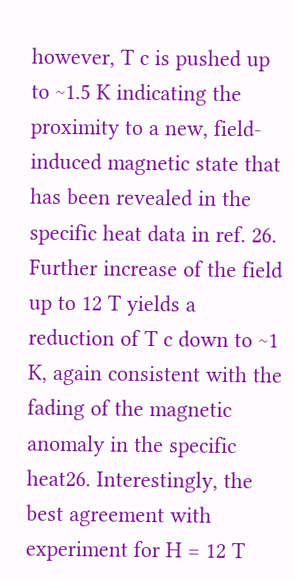however, T c is pushed up to ~1.5 K indicating the proximity to a new, field-induced magnetic state that has been revealed in the specific heat data in ref. 26. Further increase of the field up to 12 T yields a reduction of T c down to ~1 K, again consistent with the fading of the magnetic anomaly in the specific heat26. Interestingly, the best agreement with experiment for H = 12 T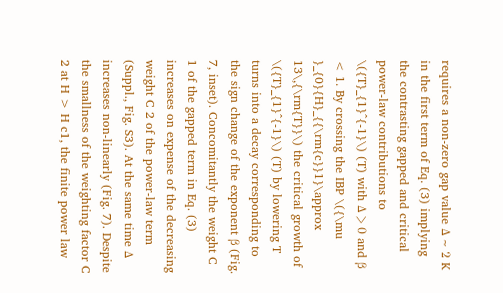requires a non-zero gap value Δ ~ 2 K in the first term of Eq. (3) implying the contrasting gapped and critical power-law contributions to \({T}_{1}^{-1}\) (T) with Δ > 0 and β < 1. By crossing the IBP \({\mu }_{0}{H}_{{\rm{c}}1}\approx 13\,{\rm{T}}\) the critical growth of \({T}_{1}^{-1}\) (T) by lowering T turns into a decay corresponding to the sign change of the exponent β (Fig. 7, inset). Concomitantly the weight C 1 of the gapped term in Eq. (3) increases on expense of the decreasing weight C 2 of the power-law term (Suppl., Fig. S3). At the same time Δ increases non-linearly (Fig. 7). Despite the smallness of the weighting factor C 2 at H > H c1, the finite power law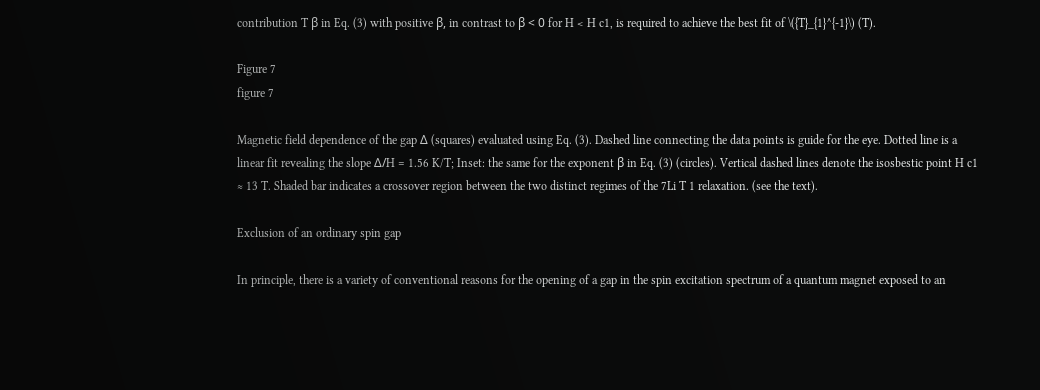contribution T β in Eq. (3) with positive β, in contrast to β < 0 for H < H c1, is required to achieve the best fit of \({T}_{1}^{-1}\) (T).

Figure 7
figure 7

Magnetic field dependence of the gap Δ (squares) evaluated using Eq. (3). Dashed line connecting the data points is guide for the eye. Dotted line is a linear fit revealing the slope Δ/H = 1.56 K/T; Inset: the same for the exponent β in Eq. (3) (circles). Vertical dashed lines denote the isosbestic point H c1 ≈ 13 T. Shaded bar indicates a crossover region between the two distinct regimes of the 7Li T 1 relaxation. (see the text).

Exclusion of an ordinary spin gap

In principle, there is a variety of conventional reasons for the opening of a gap in the spin excitation spectrum of a quantum magnet exposed to an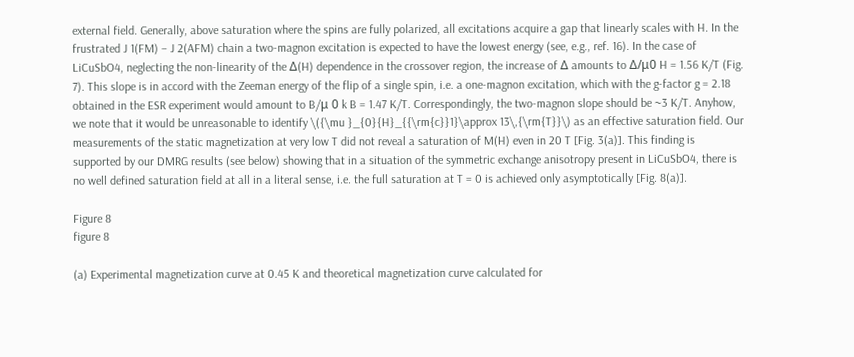external field. Generally, above saturation where the spins are fully polarized, all excitations acquire a gap that linearly scales with H. In the frustrated J 1(FM) − J 2(AFM) chain a two-magnon excitation is expected to have the lowest energy (see, e.g., ref. 16). In the case of LiCuSbO4, neglecting the non-linearity of the Δ(H) dependence in the crossover region, the increase of Δ amounts to Δ/μ0 H = 1.56 K/T (Fig. 7). This slope is in accord with the Zeeman energy of the flip of a single spin, i.e. a one-magnon excitation, which with the g-factor g = 2.18 obtained in the ESR experiment would amount to B/μ 0 k B = 1.47 K/T. Correspondingly, the two-magnon slope should be ~3 K/T. Anyhow, we note that it would be unreasonable to identify \({\mu }_{0}{H}_{{\rm{c}}1}\approx 13\,{\rm{T}}\) as an effective saturation field. Our measurements of the static magnetization at very low T did not reveal a saturation of M(H) even in 20 T [Fig. 3(a)]. This finding is supported by our DMRG results (see below) showing that in a situation of the symmetric exchange anisotropy present in LiCuSbO4, there is no well defined saturation field at all in a literal sense, i.e. the full saturation at T = 0 is achieved only asymptotically [Fig. 8(a)].

Figure 8
figure 8

(a) Experimental magnetization curve at 0.45 K and theoretical magnetization curve calculated for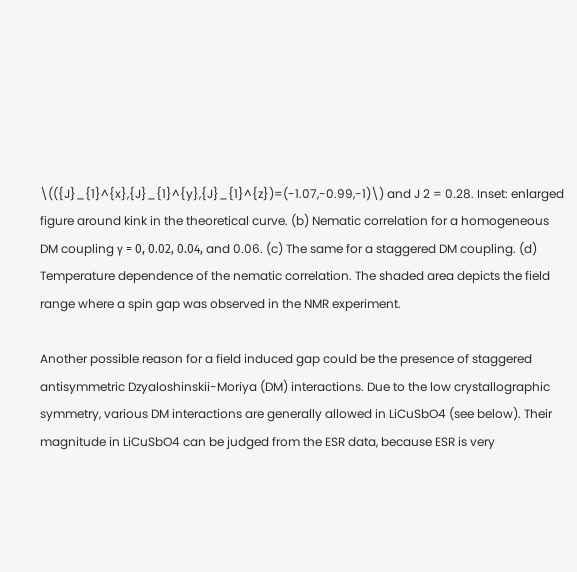\(({J}_{1}^{x},{J}_{1}^{y},{J}_{1}^{z})=(-1.07,-0.99,-1)\) and J 2 = 0.28. Inset: enlarged figure around kink in the theoretical curve. (b) Nematic correlation for a homogeneous DM coupling γ = 0, 0.02, 0.04, and 0.06. (c) The same for a staggered DM coupling. (d) Temperature dependence of the nematic correlation. The shaded area depicts the field range where a spin gap was observed in the NMR experiment.

Another possible reason for a field induced gap could be the presence of staggered antisymmetric Dzyaloshinskii-Moriya (DM) interactions. Due to the low crystallographic symmetry, various DM interactions are generally allowed in LiCuSbO4 (see below). Their magnitude in LiCuSbO4 can be judged from the ESR data, because ESR is very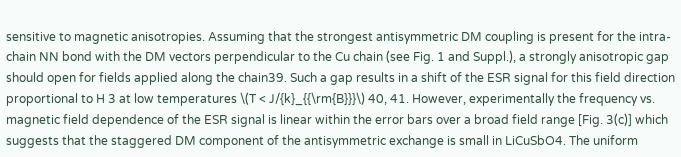sensitive to magnetic anisotropies. Assuming that the strongest antisymmetric DM coupling is present for the intra-chain NN bond with the DM vectors perpendicular to the Cu chain (see Fig. 1 and Suppl.), a strongly anisotropic gap should open for fields applied along the chain39. Such a gap results in a shift of the ESR signal for this field direction proportional to H 3 at low temperatures \(T < J/{k}_{{\rm{B}}}\) 40, 41. However, experimentally the frequency vs. magnetic field dependence of the ESR signal is linear within the error bars over a broad field range [Fig. 3(c)] which suggests that the staggered DM component of the antisymmetric exchange is small in LiCuSbO4. The uniform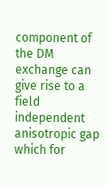component of the DM exchange can give rise to a field independent anisotropic gap which for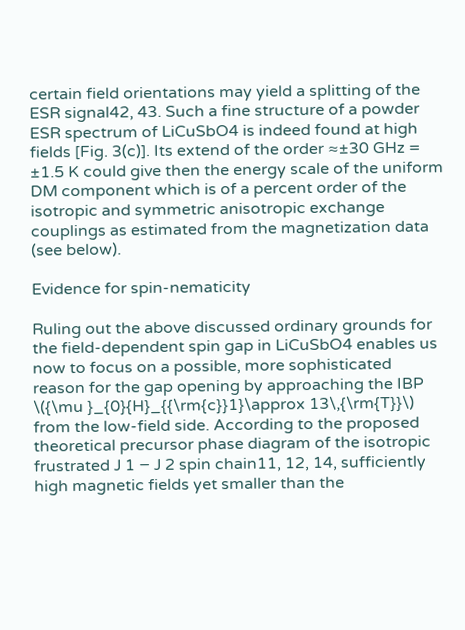certain field orientations may yield a splitting of the ESR signal42, 43. Such a fine structure of a powder ESR spectrum of LiCuSbO4 is indeed found at high fields [Fig. 3(c)]. Its extend of the order ≈±30 GHz = ±1.5 K could give then the energy scale of the uniform DM component which is of a percent order of the isotropic and symmetric anisotropic exchange couplings as estimated from the magnetization data (see below).

Evidence for spin-nematicity

Ruling out the above discussed ordinary grounds for the field-dependent spin gap in LiCuSbO4 enables us now to focus on a possible, more sophisticated reason for the gap opening by approaching the IBP \({\mu }_{0}{H}_{{\rm{c}}1}\approx 13\,{\rm{T}}\) from the low-field side. According to the proposed theoretical precursor phase diagram of the isotropic frustrated J 1 − J 2 spin chain11, 12, 14, sufficiently high magnetic fields yet smaller than the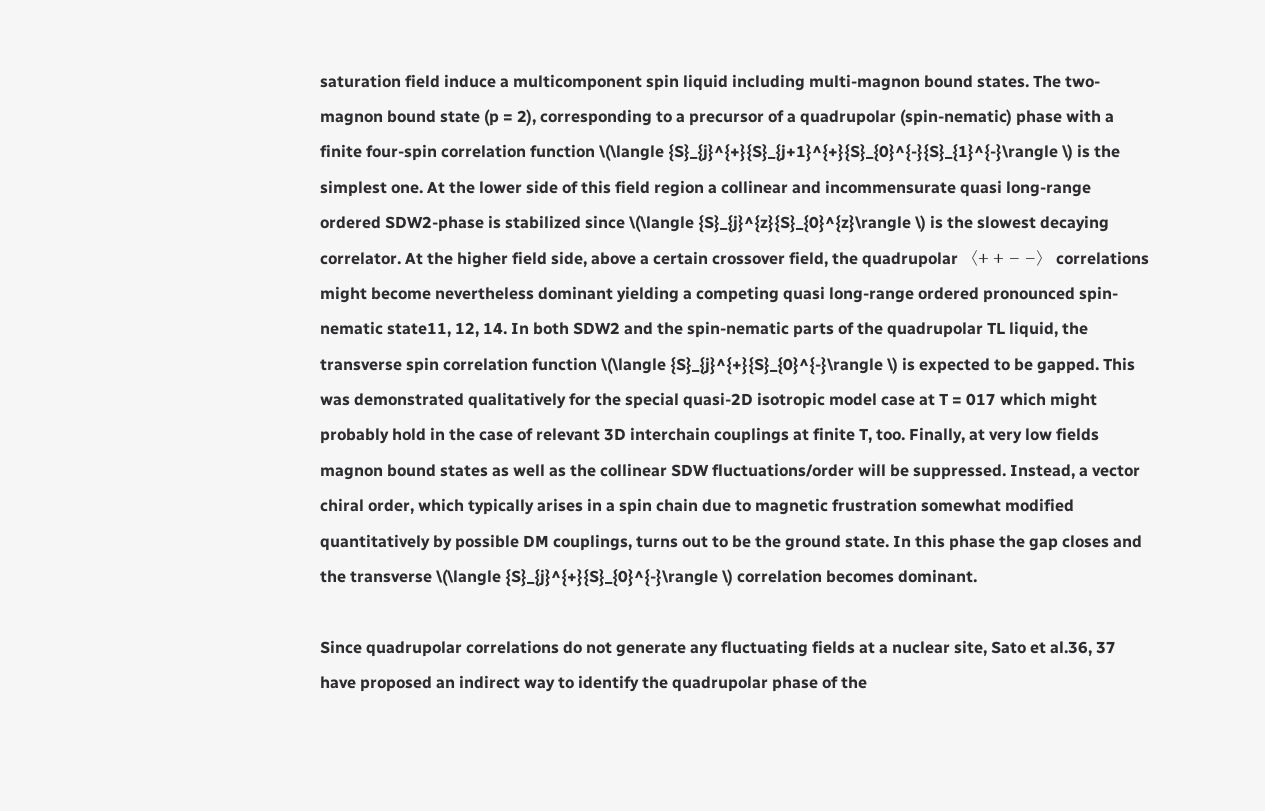saturation field induce a multicomponent spin liquid including multi-magnon bound states. The two-magnon bound state (p = 2), corresponding to a precursor of a quadrupolar (spin-nematic) phase with a finite four-spin correlation function \(\langle {S}_{j}^{+}{S}_{j+1}^{+}{S}_{0}^{-}{S}_{1}^{-}\rangle \) is the simplest one. At the lower side of this field region a collinear and incommensurate quasi long-range ordered SDW2-phase is stabilized since \(\langle {S}_{j}^{z}{S}_{0}^{z}\rangle \) is the slowest decaying correlator. At the higher field side, above a certain crossover field, the quadrupolar 〈+ + − −〉 correlations might become nevertheless dominant yielding a competing quasi long-range ordered pronounced spin-nematic state11, 12, 14. In both SDW2 and the spin-nematic parts of the quadrupolar TL liquid, the transverse spin correlation function \(\langle {S}_{j}^{+}{S}_{0}^{-}\rangle \) is expected to be gapped. This was demonstrated qualitatively for the special quasi-2D isotropic model case at T = 017 which might probably hold in the case of relevant 3D interchain couplings at finite T, too. Finally, at very low fields magnon bound states as well as the collinear SDW fluctuations/order will be suppressed. Instead, a vector chiral order, which typically arises in a spin chain due to magnetic frustration somewhat modified quantitatively by possible DM couplings, turns out to be the ground state. In this phase the gap closes and the transverse \(\langle {S}_{j}^{+}{S}_{0}^{-}\rangle \) correlation becomes dominant.

Since quadrupolar correlations do not generate any fluctuating fields at a nuclear site, Sato et al.36, 37 have proposed an indirect way to identify the quadrupolar phase of the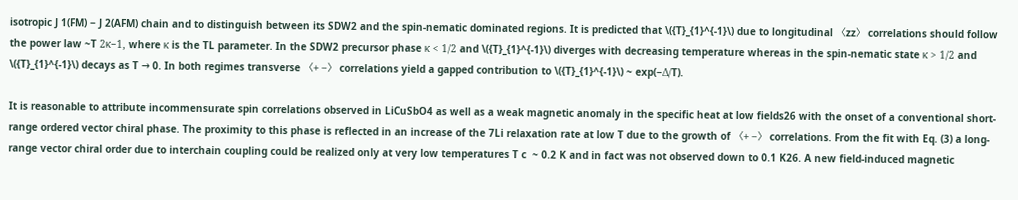isotropic J 1(FM) − J 2(AFM) chain and to distinguish between its SDW2 and the spin-nematic dominated regions. It is predicted that \({T}_{1}^{-1}\) due to longitudinal 〈zz〉 correlations should follow the power law ~T 2κ−1, where κ is the TL parameter. In the SDW2 precursor phase κ < 1/2 and \({T}_{1}^{-1}\) diverges with decreasing temperature whereas in the spin-nematic state κ > 1/2 and \({T}_{1}^{-1}\) decays as T → 0. In both regimes transverse 〈+ −〉 correlations yield a gapped contribution to \({T}_{1}^{-1}\) ~ exp(−Δ/T).

It is reasonable to attribute incommensurate spin correlations observed in LiCuSbO4 as well as a weak magnetic anomaly in the specific heat at low fields26 with the onset of a conventional short-range ordered vector chiral phase. The proximity to this phase is reflected in an increase of the 7Li relaxation rate at low T due to the growth of 〈+ −〉 correlations. From the fit with Eq. (3) a long-range vector chiral order due to interchain coupling could be realized only at very low temperatures T c  ~ 0.2 K and in fact was not observed down to 0.1 K26. A new field-induced magnetic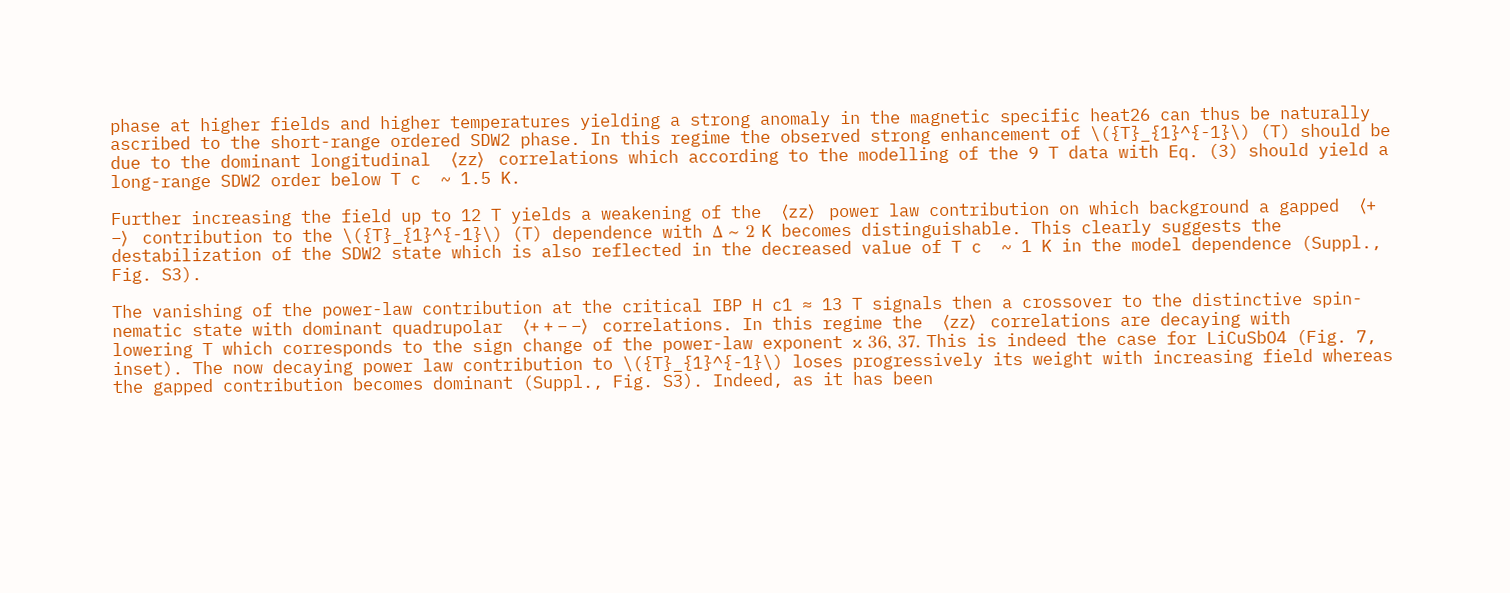phase at higher fields and higher temperatures yielding a strong anomaly in the magnetic specific heat26 can thus be naturally ascribed to the short-range ordered SDW2 phase. In this regime the observed strong enhancement of \({T}_{1}^{-1}\) (T) should be due to the dominant longitudinal 〈zz〉 correlations which according to the modelling of the 9 T data with Eq. (3) should yield a long-range SDW2 order below T c  ~ 1.5 K.

Further increasing the field up to 12 T yields a weakening of the 〈zz〉 power law contribution on which background a gapped 〈+ −〉 contribution to the \({T}_{1}^{-1}\) (T) dependence with Δ ~ 2 K becomes distinguishable. This clearly suggests the destabilization of the SDW2 state which is also reflected in the decreased value of T c  ~ 1 K in the model dependence (Suppl., Fig. S3).

The vanishing of the power-law contribution at the critical IBP H c1 ≈ 13 T signals then a crossover to the distinctive spin-nematic state with dominant quadrupolar 〈+ + − −〉 correlations. In this regime the 〈zz〉 correlations are decaying with lowering T which corresponds to the sign change of the power-law exponent κ 36, 37. This is indeed the case for LiCuSbO4 (Fig. 7, inset). The now decaying power law contribution to \({T}_{1}^{-1}\) loses progressively its weight with increasing field whereas the gapped contribution becomes dominant (Suppl., Fig. S3). Indeed, as it has been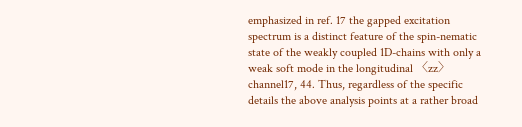emphasized in ref. 17 the gapped excitation spectrum is a distinct feature of the spin-nematic state of the weakly coupled 1D-chains with only a weak soft mode in the longitudinal 〈zz〉 channel17, 44. Thus, regardless of the specific details the above analysis points at a rather broad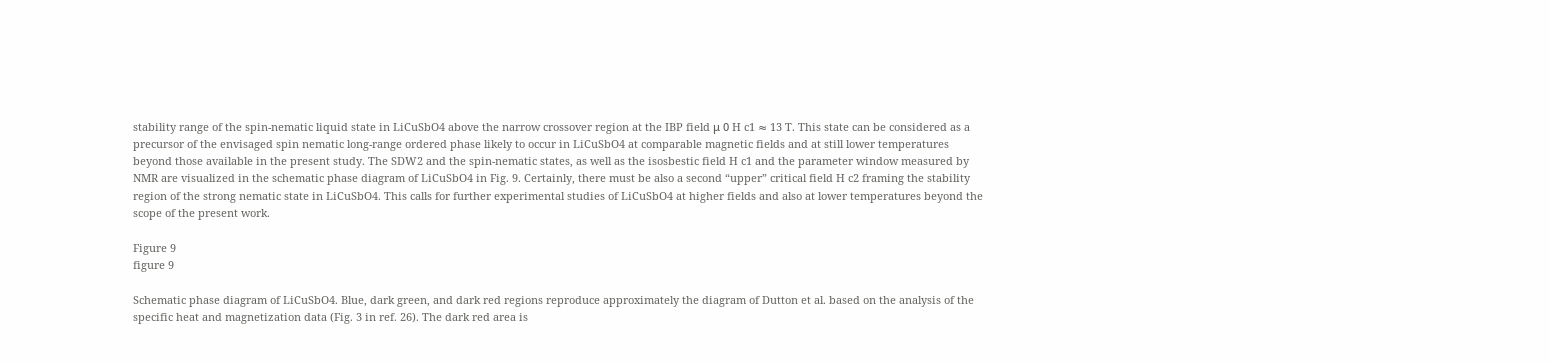stability range of the spin-nematic liquid state in LiCuSbO4 above the narrow crossover region at the IBP field μ 0 H c1 ≈ 13 T. This state can be considered as a precursor of the envisaged spin nematic long-range ordered phase likely to occur in LiCuSbO4 at comparable magnetic fields and at still lower temperatures beyond those available in the present study. The SDW2 and the spin-nematic states, as well as the isosbestic field H c1 and the parameter window measured by NMR are visualized in the schematic phase diagram of LiCuSbO4 in Fig. 9. Certainly, there must be also a second “upper” critical field H c2 framing the stability region of the strong nematic state in LiCuSbO4. This calls for further experimental studies of LiCuSbO4 at higher fields and also at lower temperatures beyond the scope of the present work.

Figure 9
figure 9

Schematic phase diagram of LiCuSbO4. Blue, dark green, and dark red regions reproduce approximately the diagram of Dutton et al. based on the analysis of the specific heat and magnetization data (Fig. 3 in ref. 26). The dark red area is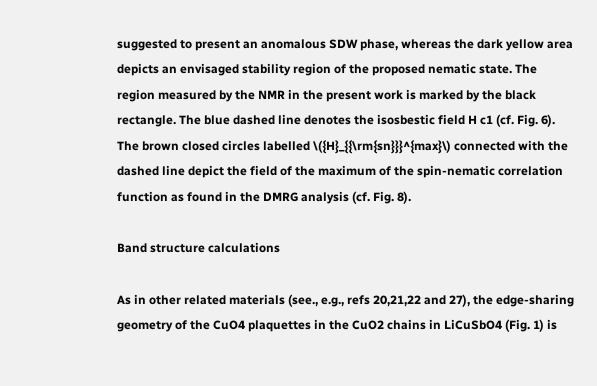suggested to present an anomalous SDW phase, whereas the dark yellow area depicts an envisaged stability region of the proposed nematic state. The region measured by the NMR in the present work is marked by the black rectangle. The blue dashed line denotes the isosbestic field H c1 (cf. Fig. 6). The brown closed circles labelled \({H}_{{\rm{sn}}}^{max}\) connected with the dashed line depict the field of the maximum of the spin-nematic correlation function as found in the DMRG analysis (cf. Fig. 8).

Band structure calculations

As in other related materials (see., e.g., refs 20,21,22 and 27), the edge-sharing geometry of the CuO4 plaquettes in the CuO2 chains in LiCuSbO4 (Fig. 1) is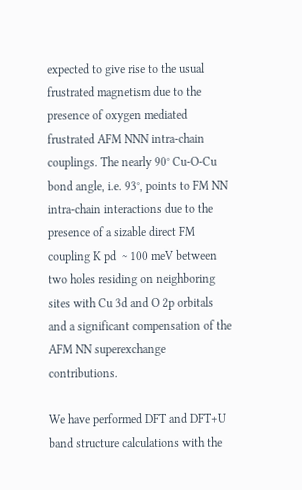expected to give rise to the usual frustrated magnetism due to the presence of oxygen mediated frustrated AFM NNN intra-chain couplings. The nearly 90° Cu-O-Cu bond angle, i.e. 93°, points to FM NN intra-chain interactions due to the presence of a sizable direct FM coupling K pd  ~ 100 meV between two holes residing on neighboring sites with Cu 3d and O 2p orbitals and a significant compensation of the AFM NN superexchange contributions.

We have performed DFT and DFT+U band structure calculations with the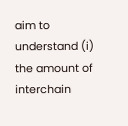aim to understand (i) the amount of interchain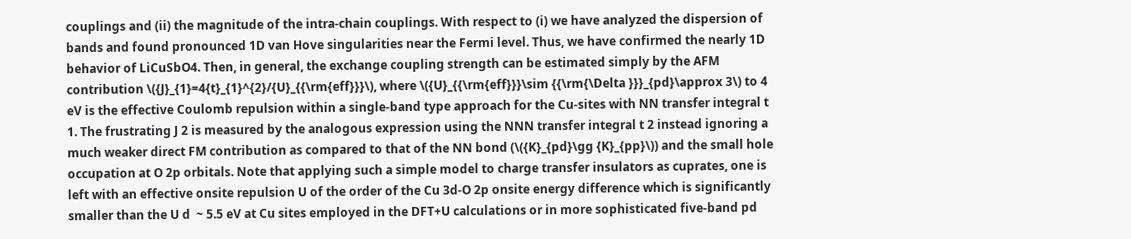couplings and (ii) the magnitude of the intra-chain couplings. With respect to (i) we have analyzed the dispersion of bands and found pronounced 1D van Hove singularities near the Fermi level. Thus, we have confirmed the nearly 1D behavior of LiCuSbO4. Then, in general, the exchange coupling strength can be estimated simply by the AFM contribution \({J}_{1}=4{t}_{1}^{2}/{U}_{{\rm{eff}}}\), where \({U}_{{\rm{eff}}}\sim {{\rm{\Delta }}}_{pd}\approx 3\) to 4 eV is the effective Coulomb repulsion within a single-band type approach for the Cu-sites with NN transfer integral t 1. The frustrating J 2 is measured by the analogous expression using the NNN transfer integral t 2 instead ignoring a much weaker direct FM contribution as compared to that of the NN bond (\({K}_{pd}\gg {K}_{pp}\)) and the small hole occupation at O 2p orbitals. Note that applying such a simple model to charge transfer insulators as cuprates, one is left with an effective onsite repulsion U of the order of the Cu 3d-O 2p onsite energy difference which is significantly smaller than the U d  ~ 5.5 eV at Cu sites employed in the DFT+U calculations or in more sophisticated five-band pd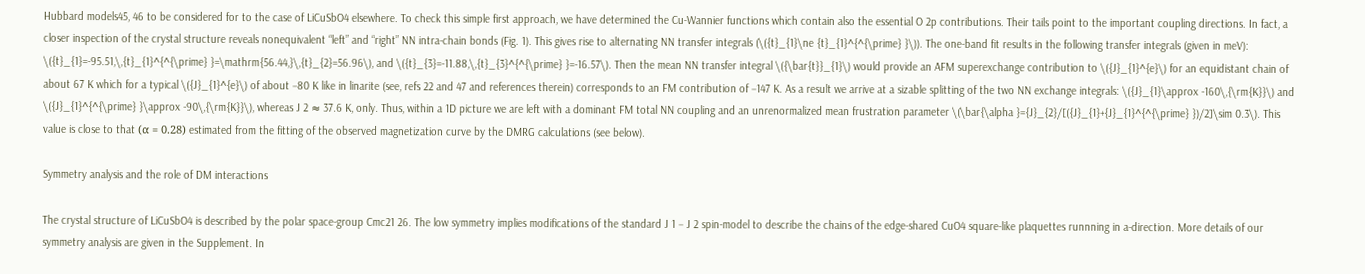Hubbard models45, 46 to be considered for to the case of LiCuSbO4 elsewhere. To check this simple first approach, we have determined the Cu-Wannier functions which contain also the essential O 2p contributions. Their tails point to the important coupling directions. In fact, a closer inspection of the crystal structure reveals nonequivalent “left” and “right” NN intra-chain bonds (Fig. 1). This gives rise to alternating NN transfer integrals (\({t}_{1}\ne {t}_{1}^{^{\prime} }\)). The one-band fit results in the following transfer integrals (given in meV): \({t}_{1}=-95.51,\,{t}_{1}^{^{\prime} }=\mathrm{56.44,}\,{t}_{2}=56.96\), and \({t}_{3}=-11.88,\,{t}_{3}^{^{\prime} }=-16.57\). Then the mean NN transfer integral \({\bar{t}}_{1}\) would provide an AFM superexchange contribution to \({J}_{1}^{e}\) for an equidistant chain of about 67 K which for a typical \({J}_{1}^{e}\) of about −80 K like in linarite (see, refs 22 and 47 and references therein) corresponds to an FM contribution of −147 K. As a result we arrive at a sizable splitting of the two NN exchange integrals: \({J}_{1}\approx -160\,{\rm{K}}\) and \({J}_{1}^{^{\prime} }\approx -90\,{\rm{K}}\), whereas J 2 ≈ 37.6 K, only. Thus, within a 1D picture we are left with a dominant FM total NN coupling and an unrenormalized mean frustration parameter \(\bar{\alpha }={J}_{2}/[({J}_{1}+{J}_{1}^{^{\prime} })/2]\sim 0.3\). This value is close to that (α = 0.28) estimated from the fitting of the observed magnetization curve by the DMRG calculations (see below).

Symmetry analysis and the role of DM interactions

The crystal structure of LiCuSbO4 is described by the polar space-group Cmc21 26. The low symmetry implies modifications of the standard J 1 − J 2 spin-model to describe the chains of the edge-shared CuO4 square-like plaquettes runnning in a-direction. More details of our symmetry analysis are given in the Supplement. In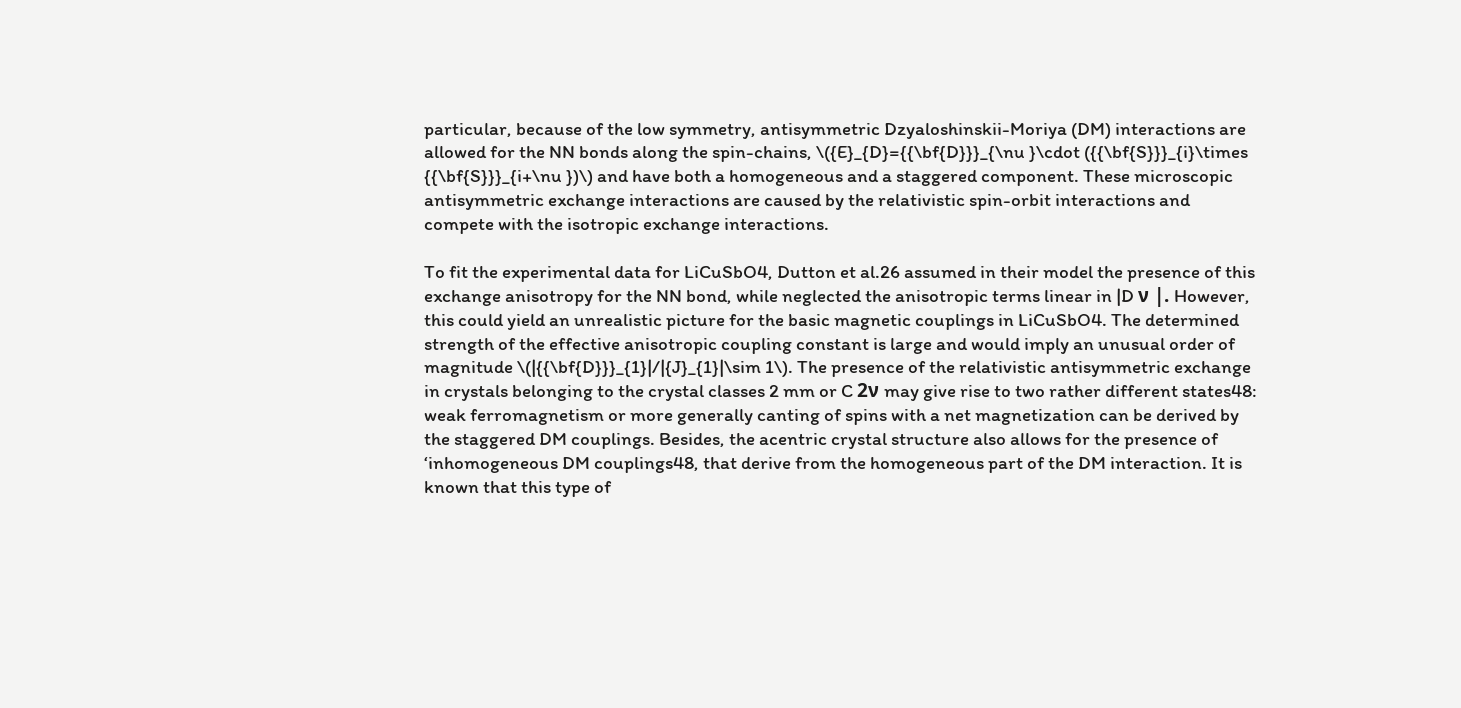particular, because of the low symmetry, antisymmetric Dzyaloshinskii-Moriya (DM) interactions are allowed for the NN bonds along the spin-chains, \({E}_{D}={{\bf{D}}}_{\nu }\cdot ({{\bf{S}}}_{i}\times {{\bf{S}}}_{i+\nu })\) and have both a homogeneous and a staggered component. These microscopic antisymmetric exchange interactions are caused by the relativistic spin-orbit interactions and compete with the isotropic exchange interactions.

To fit the experimental data for LiCuSbO4, Dutton et al.26 assumed in their model the presence of this exchange anisotropy for the NN bond, while neglected the anisotropic terms linear in |D ν |. However, this could yield an unrealistic picture for the basic magnetic couplings in LiCuSbO4. The determined strength of the effective anisotropic coupling constant is large and would imply an unusual order of magnitude \(|{{\bf{D}}}_{1}|/|{J}_{1}|\sim 1\). The presence of the relativistic antisymmetric exchange in crystals belonging to the crystal classes 2 mm or C 2ν may give rise to two rather different states48: weak ferromagnetism or more generally canting of spins with a net magnetization can be derived by the staggered DM couplings. Besides, the acentric crystal structure also allows for the presence of ‘inhomogeneous DM couplings48, that derive from the homogeneous part of the DM interaction. It is known that this type of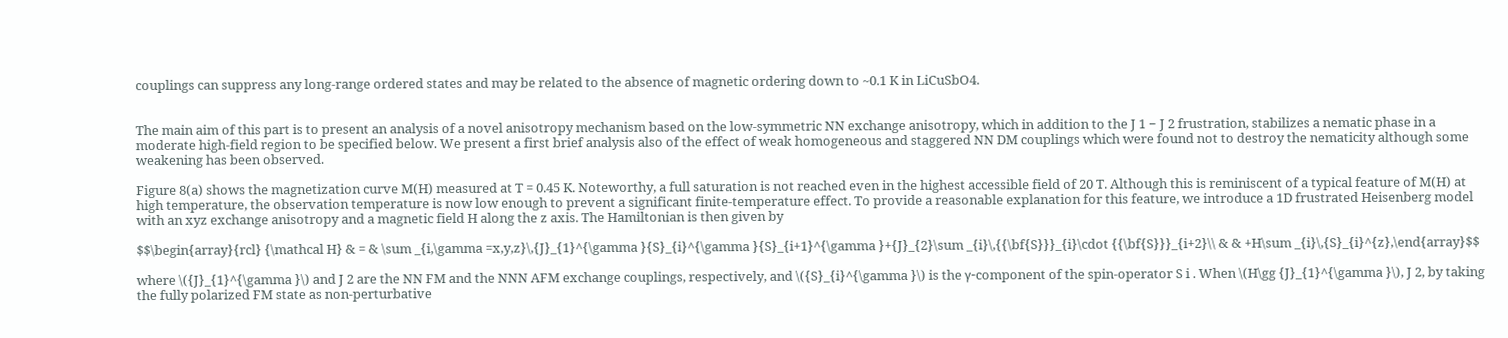couplings can suppress any long-range ordered states and may be related to the absence of magnetic ordering down to ~0.1 K in LiCuSbO4.


The main aim of this part is to present an analysis of a novel anisotropy mechanism based on the low-symmetric NN exchange anisotropy, which in addition to the J 1 − J 2 frustration, stabilizes a nematic phase in a moderate high-field region to be specified below. We present a first brief analysis also of the effect of weak homogeneous and staggered NN DM couplings which were found not to destroy the nematicity although some weakening has been observed.

Figure 8(a) shows the magnetization curve M(H) measured at T = 0.45 K. Noteworthy, a full saturation is not reached even in the highest accessible field of 20 T. Although this is reminiscent of a typical feature of M(H) at high temperature, the observation temperature is now low enough to prevent a significant finite-temperature effect. To provide a reasonable explanation for this feature, we introduce a 1D frustrated Heisenberg model with an xyz exchange anisotropy and a magnetic field H along the z axis. The Hamiltonian is then given by

$$\begin{array}{rcl} {\mathcal H} & = & \sum _{i,\gamma =x,y,z}\,{J}_{1}^{\gamma }{S}_{i}^{\gamma }{S}_{i+1}^{\gamma }+{J}_{2}\sum _{i}\,{{\bf{S}}}_{i}\cdot {{\bf{S}}}_{i+2}\\ & & +H\sum _{i}\,{S}_{i}^{z},\end{array}$$

where \({J}_{1}^{\gamma }\) and J 2 are the NN FM and the NNN AFM exchange couplings, respectively, and \({S}_{i}^{\gamma }\) is the γ-component of the spin-operator S i . When \(H\gg {J}_{1}^{\gamma }\), J 2, by taking the fully polarized FM state as non-perturbative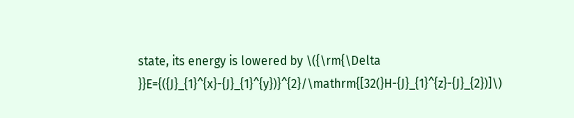state, its energy is lowered by \({\rm{\Delta }}E={({J}_{1}^{x}-{J}_{1}^{y})}^{2}/\mathrm{[32(}H-{J}_{1}^{z}-{J}_{2})]\)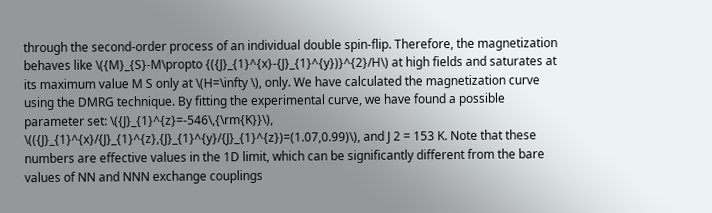through the second-order process of an individual double spin-flip. Therefore, the magnetization behaves like \({M}_{S}-M\propto {({J}_{1}^{x}-{J}_{1}^{y})}^{2}/H\) at high fields and saturates at its maximum value M S only at \(H=\infty \), only. We have calculated the magnetization curve using the DMRG technique. By fitting the experimental curve, we have found a possible parameter set: \({J}_{1}^{z}=-546\,{\rm{K}}\), \(({J}_{1}^{x}/{J}_{1}^{z},{J}_{1}^{y}/{J}_{1}^{z})=(1.07,0.99)\), and J 2 = 153 K. Note that these numbers are effective values in the 1D limit, which can be significantly different from the bare values of NN and NNN exchange couplings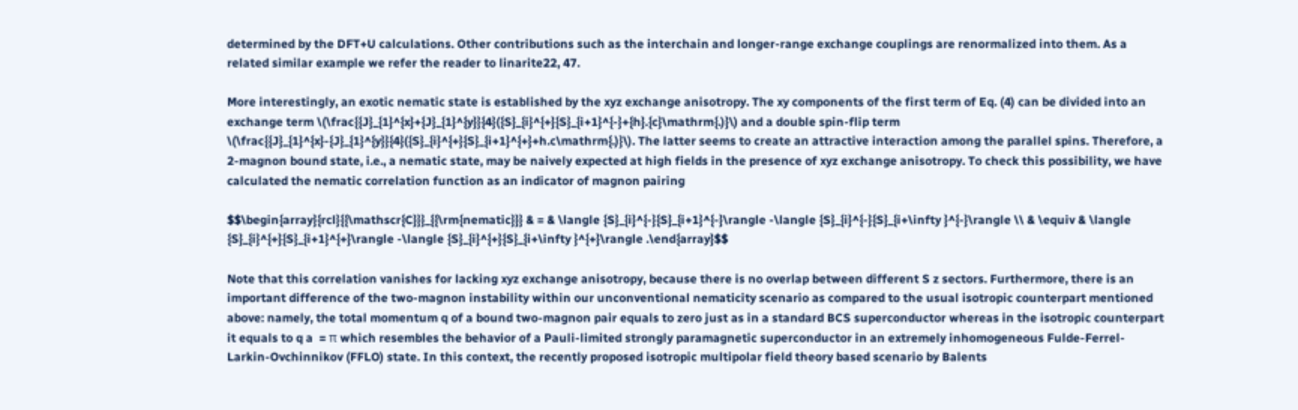determined by the DFT+U calculations. Other contributions such as the interchain and longer-range exchange couplings are renormalized into them. As a related similar example we refer the reader to linarite22, 47.

More interestingly, an exotic nematic state is established by the xyz exchange anisotropy. The xy components of the first term of Eq. (4) can be divided into an exchange term \(\frac{{J}_{1}^{x}+{J}_{1}^{y}}{4}({S}_{i}^{+}{S}_{i+1}^{-}+{h}.{c}\mathrm{.)}\) and a double spin-flip term \(\frac{{J}_{1}^{x}-{J}_{1}^{y}}{4}({S}_{i}^{+}{S}_{i+1}^{+}+h.c\mathrm{.)}\). The latter seems to create an attractive interaction among the parallel spins. Therefore, a 2-magnon bound state, i.e., a nematic state, may be naively expected at high fields in the presence of xyz exchange anisotropy. To check this possibility, we have calculated the nematic correlation function as an indicator of magnon pairing

$$\begin{array}{rcl}{{\mathscr{C}}}_{{\rm{nematic}}} & = & \langle {S}_{i}^{-}{S}_{i+1}^{-}\rangle -\langle {S}_{i}^{-}{S}_{i+\infty }^{-}\rangle \\ & \equiv & \langle {S}_{i}^{+}{S}_{i+1}^{+}\rangle -\langle {S}_{i}^{+}{S}_{i+\infty }^{+}\rangle .\end{array}$$

Note that this correlation vanishes for lacking xyz exchange anisotropy, because there is no overlap between different S z sectors. Furthermore, there is an important difference of the two-magnon instability within our unconventional nematicity scenario as compared to the usual isotropic counterpart mentioned above: namely, the total momentum q of a bound two-magnon pair equals to zero just as in a standard BCS superconductor whereas in the isotropic counterpart it equals to q a  = π which resembles the behavior of a Pauli-limited strongly paramagnetic superconductor in an extremely inhomogeneous Fulde-Ferrel-Larkin-Ovchinnikov (FFLO) state. In this context, the recently proposed isotropic multipolar field theory based scenario by Balents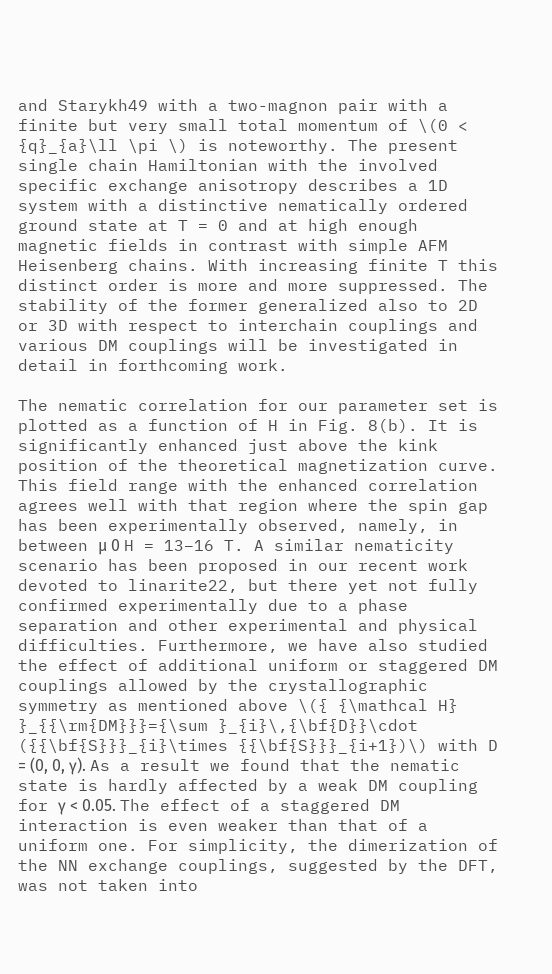and Starykh49 with a two-magnon pair with a finite but very small total momentum of \(0 < {q}_{a}\ll \pi \) is noteworthy. The present single chain Hamiltonian with the involved specific exchange anisotropy describes a 1D system with a distinctive nematically ordered ground state at T = 0 and at high enough magnetic fields in contrast with simple AFM Heisenberg chains. With increasing finite T this distinct order is more and more suppressed. The stability of the former generalized also to 2D or 3D with respect to interchain couplings and various DM couplings will be investigated in detail in forthcoming work.

The nematic correlation for our parameter set is plotted as a function of H in Fig. 8(b). It is significantly enhanced just above the kink position of the theoretical magnetization curve. This field range with the enhanced correlation agrees well with that region where the spin gap has been experimentally observed, namely, in between μ 0 H = 13–16 T. A similar nematicity scenario has been proposed in our recent work devoted to linarite22, but there yet not fully confirmed experimentally due to a phase separation and other experimental and physical difficulties. Furthermore, we have also studied the effect of additional uniform or staggered DM couplings allowed by the crystallographic symmetry as mentioned above \({ {\mathcal H} }_{{\rm{DM}}}={\sum }_{i}\,{\bf{D}}\cdot ({{\bf{S}}}_{i}\times {{\bf{S}}}_{i+1})\) with D = (0, 0, γ). As a result we found that the nematic state is hardly affected by a weak DM coupling for γ < 0.05. The effect of a staggered DM interaction is even weaker than that of a uniform one. For simplicity, the dimerization of the NN exchange couplings, suggested by the DFT, was not taken into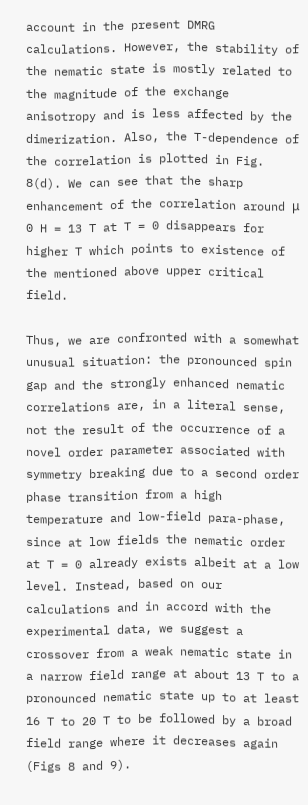account in the present DMRG calculations. However, the stability of the nematic state is mostly related to the magnitude of the exchange anisotropy and is less affected by the dimerization. Also, the T-dependence of the correlation is plotted in Fig. 8(d). We can see that the sharp enhancement of the correlation around μ 0 H = 13 T at T = 0 disappears for higher T which points to existence of the mentioned above upper critical field.

Thus, we are confronted with a somewhat unusual situation: the pronounced spin gap and the strongly enhanced nematic correlations are, in a literal sense, not the result of the occurrence of a novel order parameter associated with symmetry breaking due to a second order phase transition from a high temperature and low-field para-phase, since at low fields the nematic order at T = 0 already exists albeit at a low level. Instead, based on our calculations and in accord with the experimental data, we suggest a crossover from a weak nematic state in a narrow field range at about 13 T to a pronounced nematic state up to at least 16 T to 20 T to be followed by a broad field range where it decreases again (Figs 8 and 9).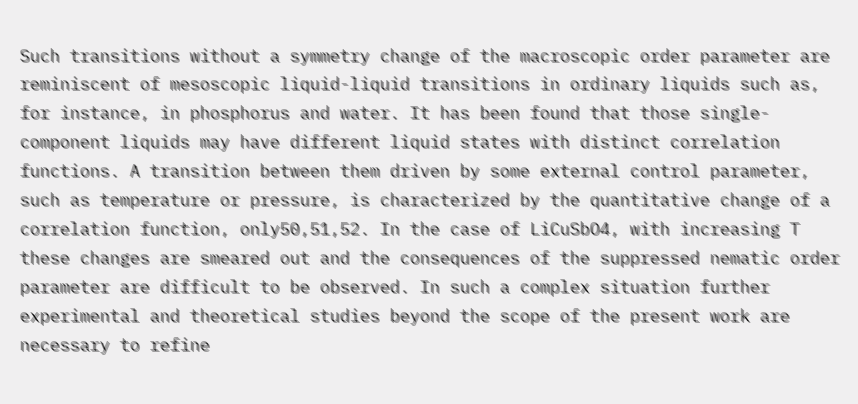Such transitions without a symmetry change of the macroscopic order parameter are reminiscent of mesoscopic liquid-liquid transitions in ordinary liquids such as, for instance, in phosphorus and water. It has been found that those single-component liquids may have different liquid states with distinct correlation functions. A transition between them driven by some external control parameter, such as temperature or pressure, is characterized by the quantitative change of a correlation function, only50,51,52. In the case of LiCuSbO4, with increasing T these changes are smeared out and the consequences of the suppressed nematic order parameter are difficult to be observed. In such a complex situation further experimental and theoretical studies beyond the scope of the present work are necessary to refine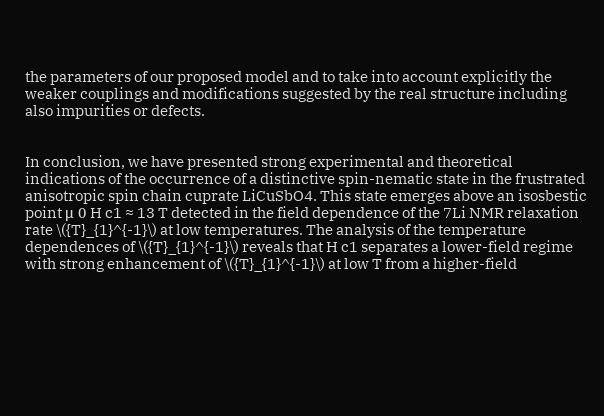the parameters of our proposed model and to take into account explicitly the weaker couplings and modifications suggested by the real structure including also impurities or defects.


In conclusion, we have presented strong experimental and theoretical indications of the occurrence of a distinctive spin-nematic state in the frustrated anisotropic spin chain cuprate LiCuSbO4. This state emerges above an isosbestic point μ 0 H c1 ≈ 13 T detected in the field dependence of the 7Li NMR relaxation rate \({T}_{1}^{-1}\) at low temperatures. The analysis of the temperature dependences of \({T}_{1}^{-1}\) reveals that H c1 separates a lower-field regime with strong enhancement of \({T}_{1}^{-1}\) at low T from a higher-field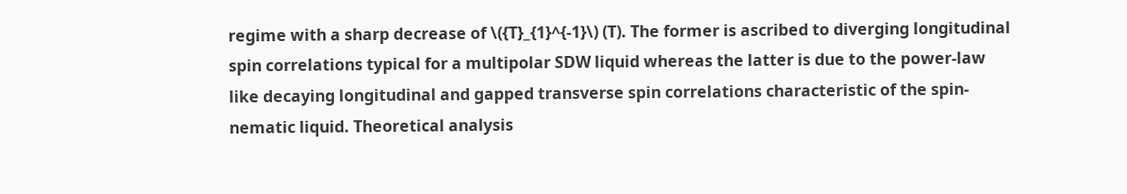regime with a sharp decrease of \({T}_{1}^{-1}\) (T). The former is ascribed to diverging longitudinal spin correlations typical for a multipolar SDW liquid whereas the latter is due to the power-law like decaying longitudinal and gapped transverse spin correlations characteristic of the spin-nematic liquid. Theoretical analysis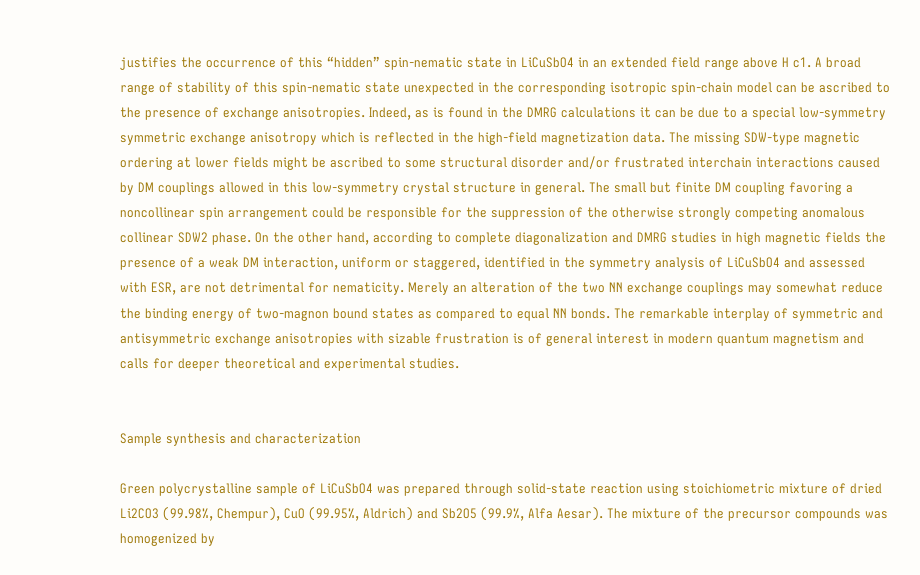justifies the occurrence of this “hidden” spin-nematic state in LiCuSbO4 in an extended field range above H c1. A broad range of stability of this spin-nematic state unexpected in the corresponding isotropic spin-chain model can be ascribed to the presence of exchange anisotropies. Indeed, as is found in the DMRG calculations it can be due to a special low-symmetry symmetric exchange anisotropy which is reflected in the high-field magnetization data. The missing SDW-type magnetic ordering at lower fields might be ascribed to some structural disorder and/or frustrated interchain interactions caused by DM couplings allowed in this low-symmetry crystal structure in general. The small but finite DM coupling favoring a noncollinear spin arrangement could be responsible for the suppression of the otherwise strongly competing anomalous collinear SDW2 phase. On the other hand, according to complete diagonalization and DMRG studies in high magnetic fields the presence of a weak DM interaction, uniform or staggered, identified in the symmetry analysis of LiCuSbO4 and assessed with ESR, are not detrimental for nematicity. Merely an alteration of the two NN exchange couplings may somewhat reduce the binding energy of two-magnon bound states as compared to equal NN bonds. The remarkable interplay of symmetric and antisymmetric exchange anisotropies with sizable frustration is of general interest in modern quantum magnetism and calls for deeper theoretical and experimental studies.


Sample synthesis and characterization

Green polycrystalline sample of LiCuSbO4 was prepared through solid-state reaction using stoichiometric mixture of dried Li2CO3 (99.98%, Chempur), CuO (99.95%, Aldrich) and Sb2O5 (99.9%, Alfa Aesar). The mixture of the precursor compounds was homogenized by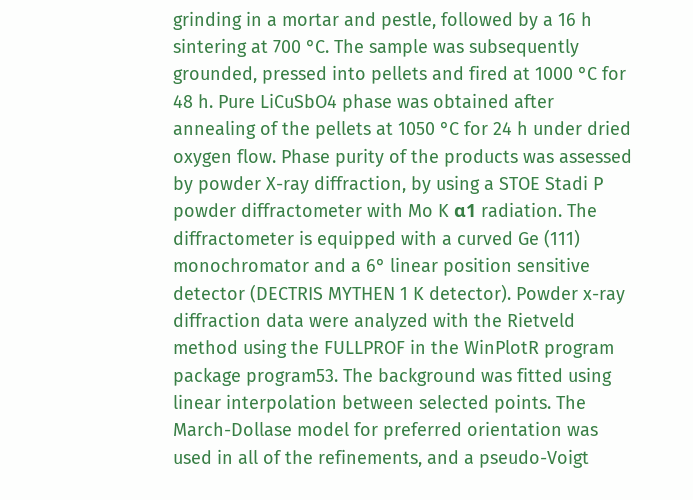grinding in a mortar and pestle, followed by a 16 h sintering at 700 °C. The sample was subsequently grounded, pressed into pellets and fired at 1000 °C for 48 h. Pure LiCuSbO4 phase was obtained after annealing of the pellets at 1050 °C for 24 h under dried oxygen flow. Phase purity of the products was assessed by powder X-ray diffraction, by using a STOE Stadi P powder diffractometer with Mo K α1 radiation. The diffractometer is equipped with a curved Ge (111) monochromator and a 6° linear position sensitive detector (DECTRIS MYTHEN 1 K detector). Powder x-ray diffraction data were analyzed with the Rietveld method using the FULLPROF in the WinPlotR program package program53. The background was fitted using linear interpolation between selected points. The March-Dollase model for preferred orientation was used in all of the refinements, and a pseudo-Voigt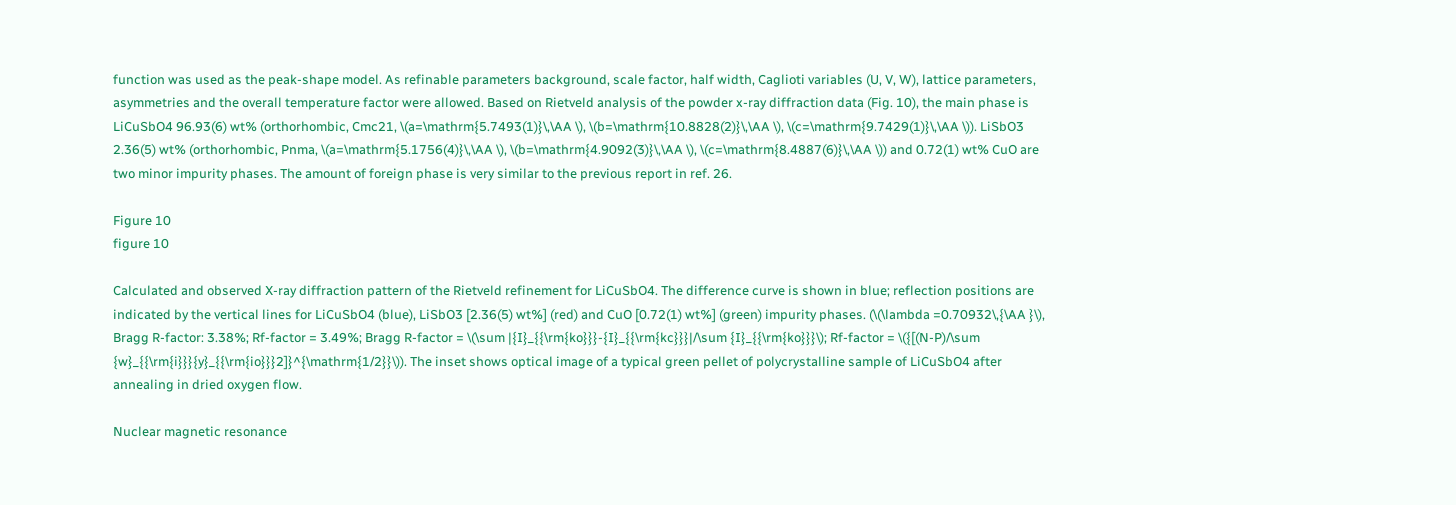function was used as the peak-shape model. As refinable parameters background, scale factor, half width, Caglioti variables (U, V, W), lattice parameters, asymmetries and the overall temperature factor were allowed. Based on Rietveld analysis of the powder x-ray diffraction data (Fig. 10), the main phase is LiCuSbO4 96.93(6) wt% (orthorhombic, Cmc21, \(a=\mathrm{5.7493(1)}\,\AA \), \(b=\mathrm{10.8828(2)}\,\AA \), \(c=\mathrm{9.7429(1)}\,\AA \)). LiSbO3 2.36(5) wt% (orthorhombic, Pnma, \(a=\mathrm{5.1756(4)}\,\AA \), \(b=\mathrm{4.9092(3)}\,\AA \), \(c=\mathrm{8.4887(6)}\,\AA \)) and 0.72(1) wt% CuO are two minor impurity phases. The amount of foreign phase is very similar to the previous report in ref. 26.

Figure 10
figure 10

Calculated and observed X-ray diffraction pattern of the Rietveld refinement for LiCuSbO4. The difference curve is shown in blue; reflection positions are indicated by the vertical lines for LiCuSbO4 (blue), LiSbO3 [2.36(5) wt%] (red) and CuO [0.72(1) wt%] (green) impurity phases. (\(\lambda =0.70932\,{\AA }\), Bragg R-factor: 3.38%; Rf-factor = 3.49%; Bragg R-factor = \(\sum |{I}_{{\rm{ko}}}-{I}_{{\rm{kc}}}|/\sum {I}_{{\rm{ko}}}\); Rf-factor = \({[(N-P)/\sum {w}_{{\rm{i}}}{y}_{{\rm{io}}}2]}^{\mathrm{1/2}}\)). The inset shows optical image of a typical green pellet of polycrystalline sample of LiCuSbO4 after annealing in dried oxygen flow.

Nuclear magnetic resonance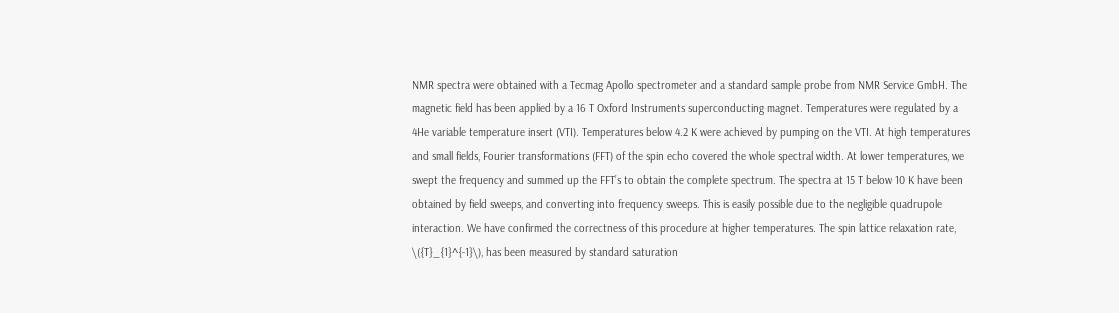NMR spectra were obtained with a Tecmag Apollo spectrometer and a standard sample probe from NMR Service GmbH. The magnetic field has been applied by a 16 T Oxford Instruments superconducting magnet. Temperatures were regulated by a 4He variable temperature insert (VTI). Temperatures below 4.2 K were achieved by pumping on the VTI. At high temperatures and small fields, Fourier transformations (FFT) of the spin echo covered the whole spectral width. At lower temperatures, we swept the frequency and summed up the FFT’s to obtain the complete spectrum. The spectra at 15 T below 10 K have been obtained by field sweeps, and converting into frequency sweeps. This is easily possible due to the negligible quadrupole interaction. We have confirmed the correctness of this procedure at higher temperatures. The spin lattice relaxation rate, \({T}_{1}^{-1}\), has been measured by standard saturation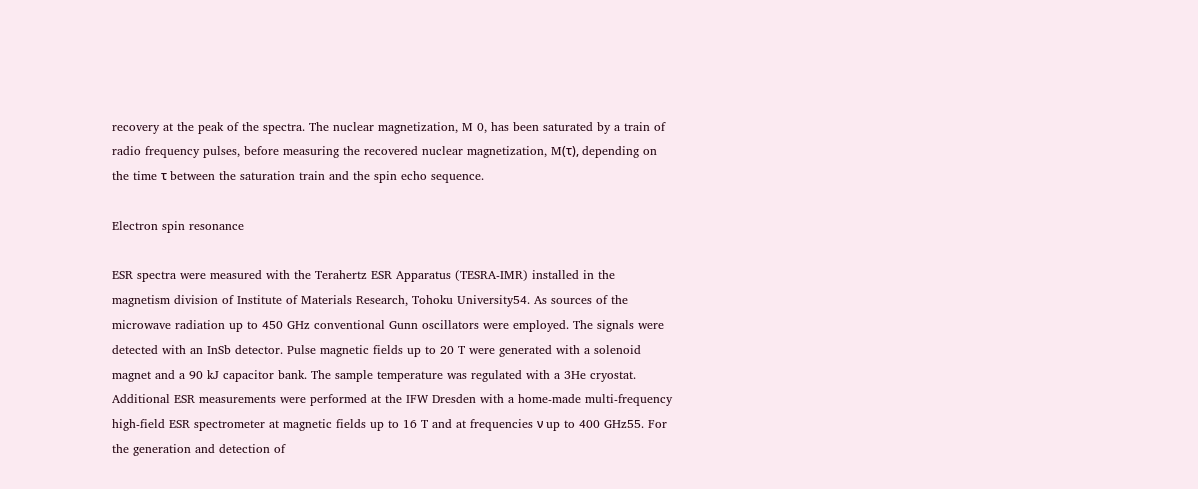recovery at the peak of the spectra. The nuclear magnetization, M 0, has been saturated by a train of radio frequency pulses, before measuring the recovered nuclear magnetization, M(τ), depending on the time τ between the saturation train and the spin echo sequence.

Electron spin resonance

ESR spectra were measured with the Terahertz ESR Apparatus (TESRA-IMR) installed in the magnetism division of Institute of Materials Research, Tohoku University54. As sources of the microwave radiation up to 450 GHz conventional Gunn oscillators were employed. The signals were detected with an InSb detector. Pulse magnetic fields up to 20 T were generated with a solenoid magnet and a 90 kJ capacitor bank. The sample temperature was regulated with a 3He cryostat. Additional ESR measurements were performed at the IFW Dresden with a home-made multi-frequency high-field ESR spectrometer at magnetic fields up to 16 T and at frequencies ν up to 400 GHz55. For the generation and detection of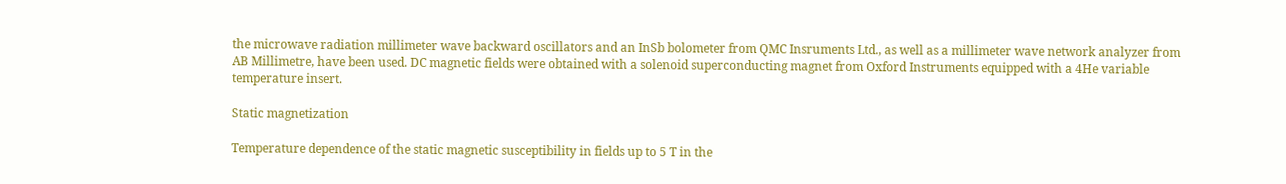the microwave radiation millimeter wave backward oscillators and an InSb bolometer from QMC Insruments Ltd., as well as a millimeter wave network analyzer from AB Millimetre, have been used. DC magnetic fields were obtained with a solenoid superconducting magnet from Oxford Instruments equipped with a 4He variable temperature insert.

Static magnetization

Temperature dependence of the static magnetic susceptibility in fields up to 5 T in the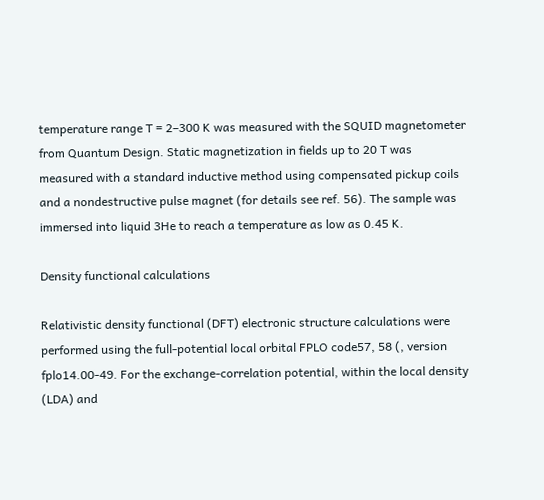temperature range T = 2–300 K was measured with the SQUID magnetometer from Quantum Design. Static magnetization in fields up to 20 T was measured with a standard inductive method using compensated pickup coils and a nondestructive pulse magnet (for details see ref. 56). The sample was immersed into liquid 3He to reach a temperature as low as 0.45 K.

Density functional calculations

Relativistic density functional (DFT) electronic structure calculations were performed using the full-potential local orbital FPLO code57, 58 (, version fplo14.00-49. For the exchange-correlation potential, within the local density (LDA) and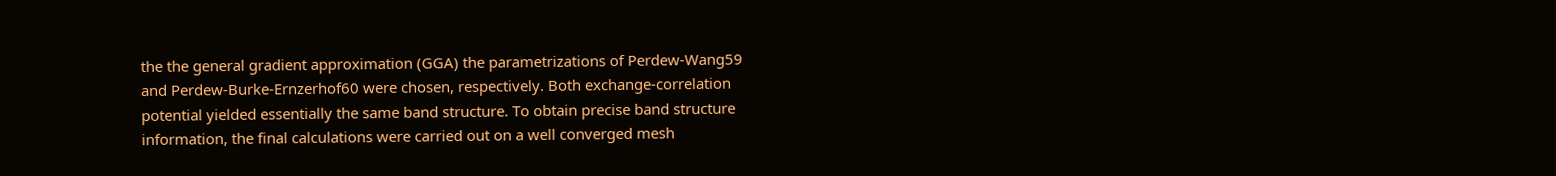the the general gradient approximation (GGA) the parametrizations of Perdew-Wang59 and Perdew-Burke-Ernzerhof60 were chosen, respectively. Both exchange-correlation potential yielded essentially the same band structure. To obtain precise band structure information, the final calculations were carried out on a well converged mesh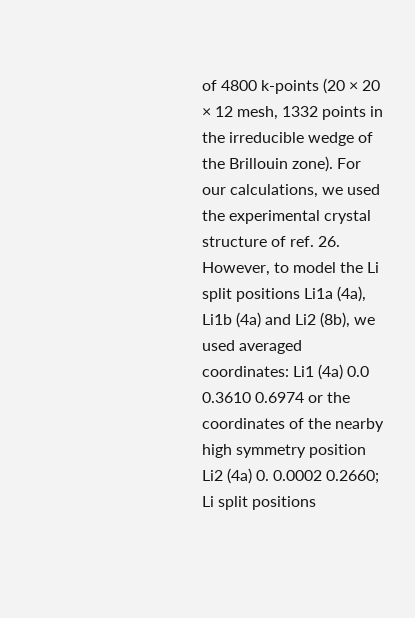of 4800 k-points (20 × 20 × 12 mesh, 1332 points in the irreducible wedge of the Brillouin zone). For our calculations, we used the experimental crystal structure of ref. 26. However, to model the Li split positions Li1a (4a), Li1b (4a) and Li2 (8b), we used averaged coordinates: Li1 (4a) 0.0 0.3610 0.6974 or the coordinates of the nearby high symmetry position Li2 (4a) 0. 0.0002 0.2660; Li split positions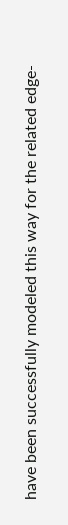have been successfully modeled this way for the related edge-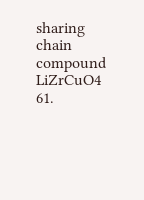sharing chain compound LiZrCuO4 61.